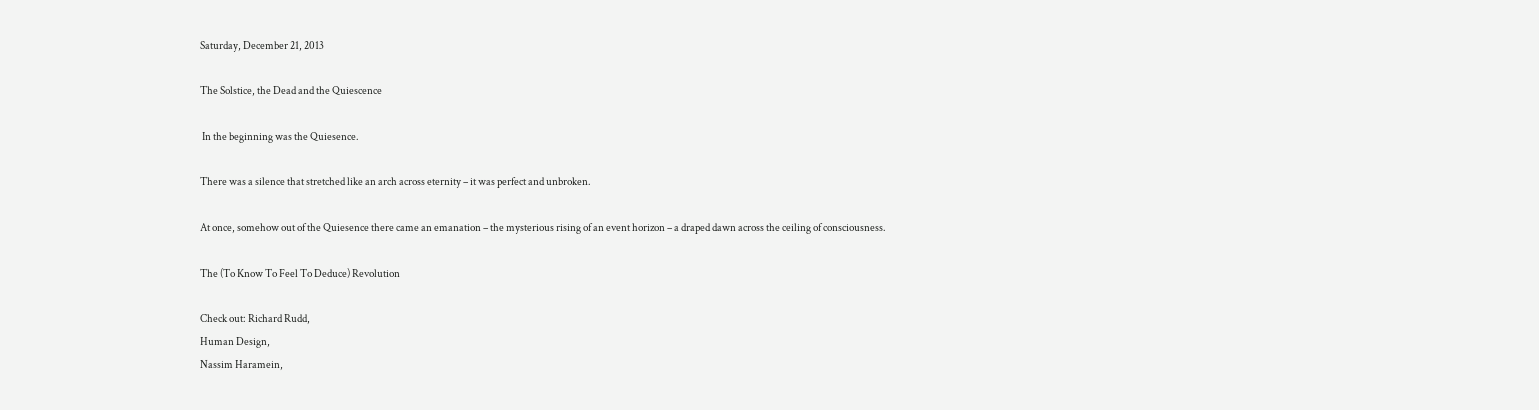Saturday, December 21, 2013

The Solstice, the Dead and the Quiescence

 In the beginning was the Quiesence.

There was a silence that stretched like an arch across eternity – it was perfect and unbroken.

At once, somehow out of the Quiesence there came an emanation – the mysterious rising of an event horizon – a draped dawn across the ceiling of consciousness.

The (To Know To Feel To Deduce) Revolution

Check out: Richard Rudd,
Human Design,
Nassim Haramein,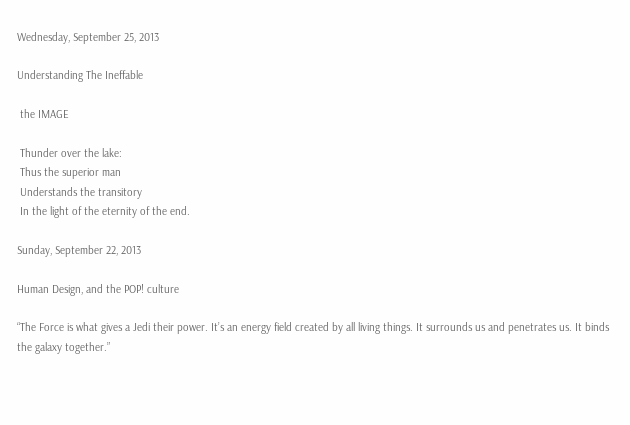Wednesday, September 25, 2013

Understanding The Ineffable

 the IMAGE

 Thunder over the lake:
 Thus the superior man
 Understands the transitory
 In the light of the eternity of the end.

Sunday, September 22, 2013

Human Design, and the POP! culture

“The Force is what gives a Jedi their power. It’s an energy field created by all living things. It surrounds us and penetrates us. It binds the galaxy together.”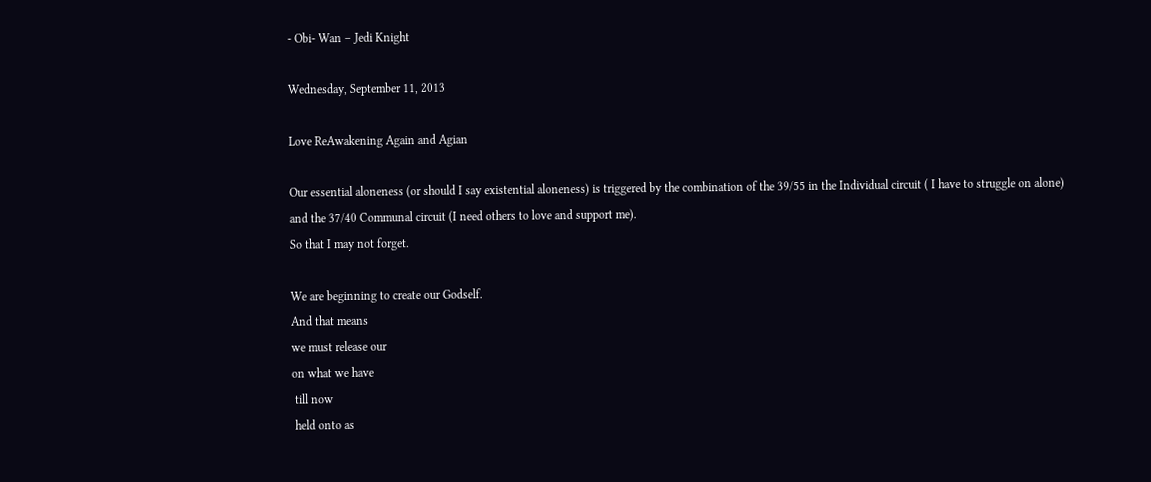- Obi- Wan – Jedi Knight

Wednesday, September 11, 2013

Love ReAwakening Again and Agian

Our essential aloneness (or should I say existential aloneness) is triggered by the combination of the 39/55 in the Individual circuit ( I have to struggle on alone) and the 37/40 Communal circuit (I need others to love and support me).
So that I may not forget.

We are beginning to create our Godself.
And that means
we must release our
on what we have
 till now
 held onto as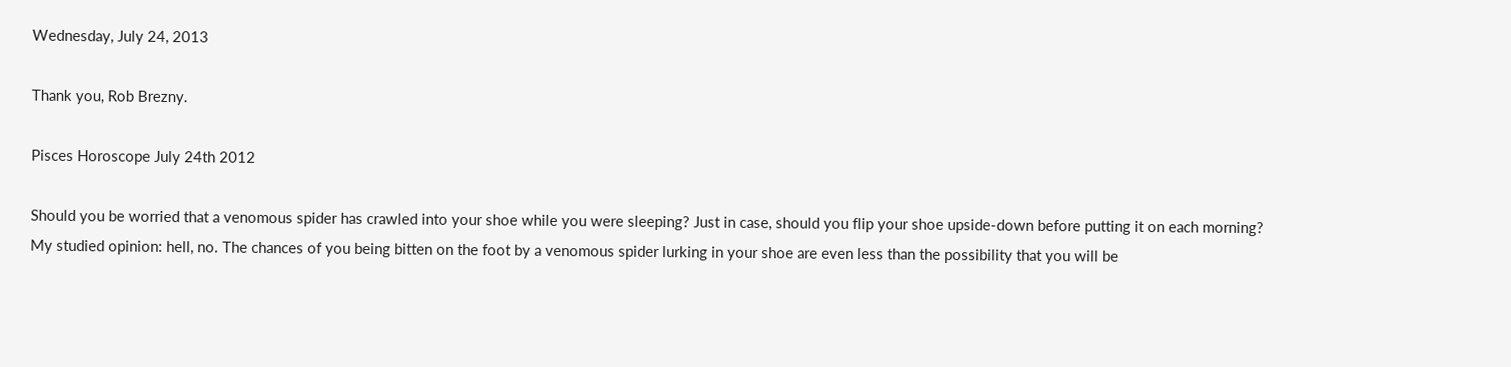Wednesday, July 24, 2013

Thank you, Rob Brezny.

Pisces Horoscope July 24th 2012

Should you be worried that a venomous spider has crawled into your shoe while you were sleeping? Just in case, should you flip your shoe upside-down before putting it on each morning? My studied opinion: hell, no. The chances of you being bitten on the foot by a venomous spider lurking in your shoe are even less than the possibility that you will be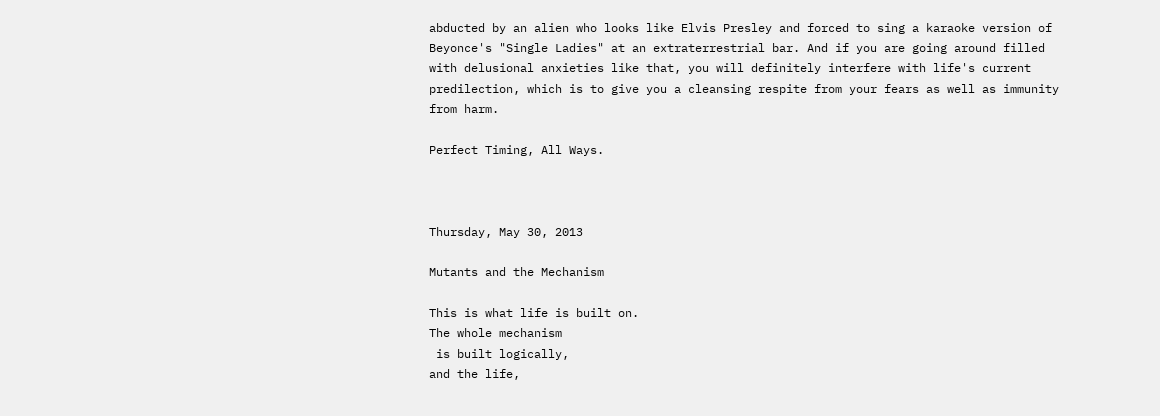abducted by an alien who looks like Elvis Presley and forced to sing a karaoke version of Beyonce's "Single Ladies" at an extraterrestrial bar. And if you are going around filled with delusional anxieties like that, you will definitely interfere with life's current predilection, which is to give you a cleansing respite from your fears as well as immunity from harm.

Perfect Timing, All Ways.



Thursday, May 30, 2013

Mutants and the Mechanism

This is what life is built on.
The whole mechanism
 is built logically,
and the life,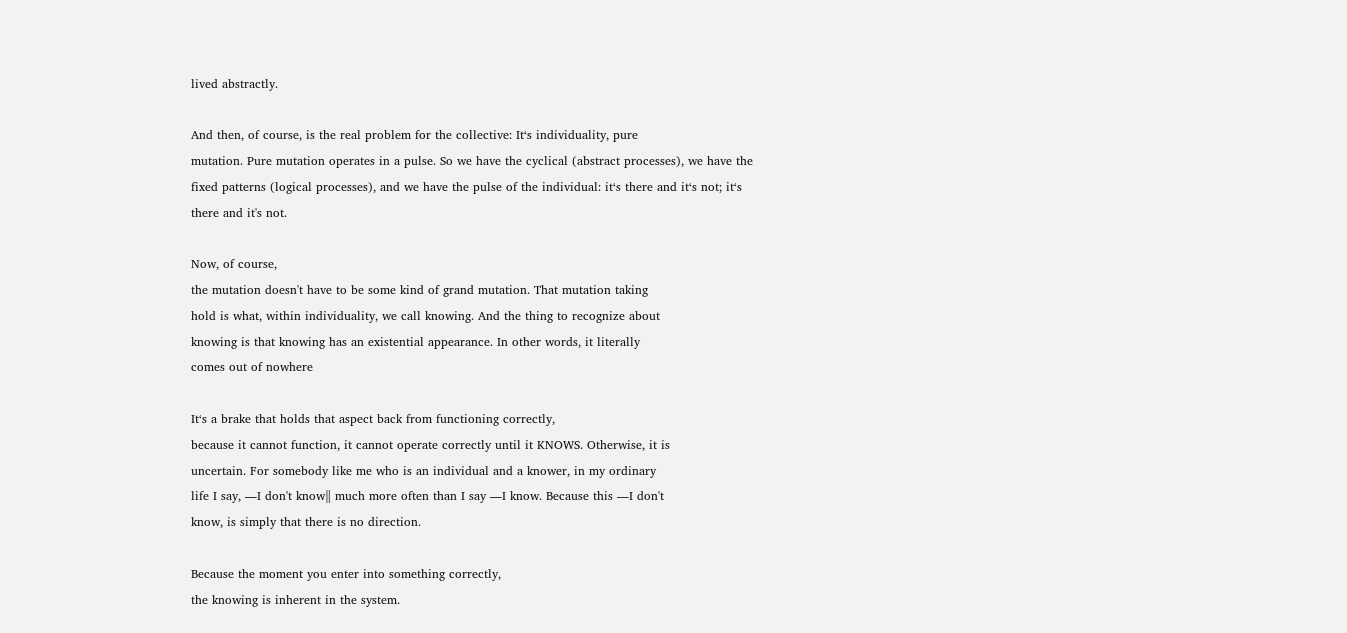lived abstractly.

And then, of course, is the real problem for the collective: It‘s individuality, pure
mutation. Pure mutation operates in a pulse. So we have the cyclical (abstract processes), we have the
fixed patterns (logical processes), and we have the pulse of the individual: it‘s there and it‘s not; it‘s there and it's not.

Now, of course,
the mutation doesn't have to be some kind of grand mutation. That mutation taking
hold is what, within individuality, we call knowing. And the thing to recognize about
knowing is that knowing has an existential appearance. In other words, it literally
comes out of nowhere

It‘s a brake that holds that aspect back from functioning correctly,
because it cannot function, it cannot operate correctly until it KNOWS. Otherwise, it is
uncertain. For somebody like me who is an individual and a knower, in my ordinary
life I say, ―I don't know‖ much more often than I say ―I know. Because this ―I don't
know, is simply that there is no direction.

Because the moment you enter into something correctly,
the knowing is inherent in the system.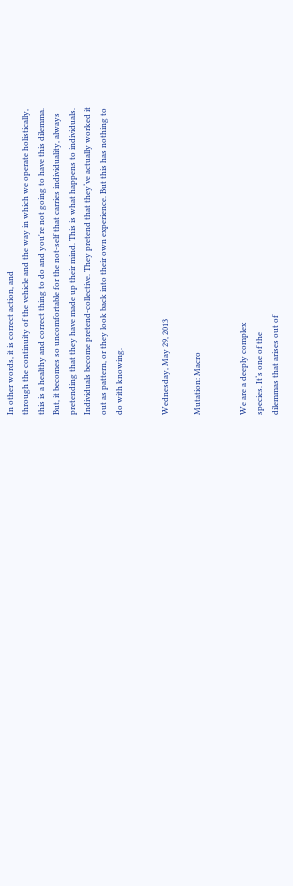In other words, it is correct action, and
through the continuity of the vehicle and the way in which we operate holistically,
this is a healthy and correct thing to do and you're not going to have this dilemma.
But, it becomes so uncomfortable for the not-self that carries individuality, always
pretending that they have made up their mind. This is what happens to individuals.
Individuals become pretend-collective. They pretend that they‘ve actually worked it
out as pattern, or they look back into their own experience. But this has nothing to
do with knowing.


Wednesday, May 29, 2013

Mutation: Macro


We are a deeply complex
species. It‘s one of the
dilemmas that arises out of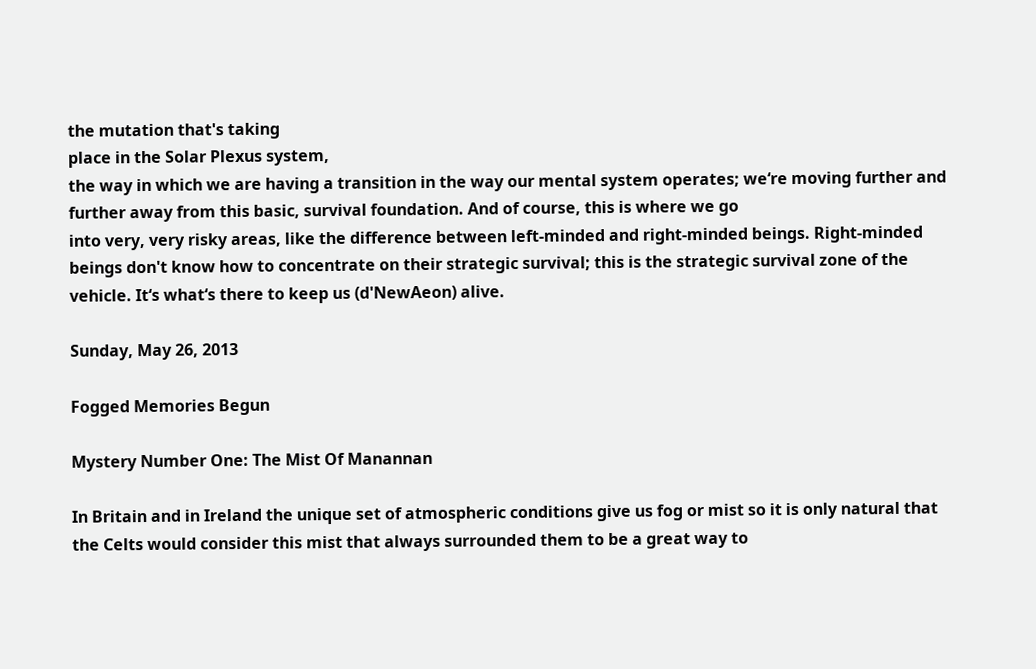the mutation that's taking
place in the Solar Plexus system,
the way in which we are having a transition in the way our mental system operates; we‘re moving further and further away from this basic, survival foundation. And of course, this is where we go
into very, very risky areas, like the difference between left-minded and right-minded beings. Right-minded beings don't know how to concentrate on their strategic survival; this is the strategic survival zone of the vehicle. It‘s what‘s there to keep us (d'NewAeon) alive.

Sunday, May 26, 2013

Fogged Memories Begun

Mystery Number One: The Mist Of Manannan

In Britain and in Ireland the unique set of atmospheric conditions give us fog or mist so it is only natural that the Celts would consider this mist that always surrounded them to be a great way to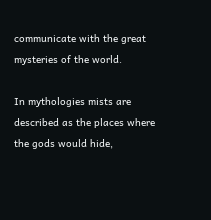communicate with the great mysteries of the world.

In mythologies mists are described as the places where the gods would hide,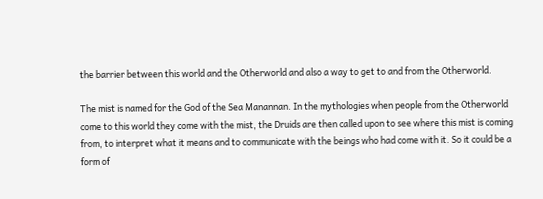the barrier between this world and the Otherworld and also a way to get to and from the Otherworld.

The mist is named for the God of the Sea Manannan. In the mythologies when people from the Otherworld come to this world they come with the mist, the Druids are then called upon to see where this mist is coming from, to interpret what it means and to communicate with the beings who had come with it. So it could be a form of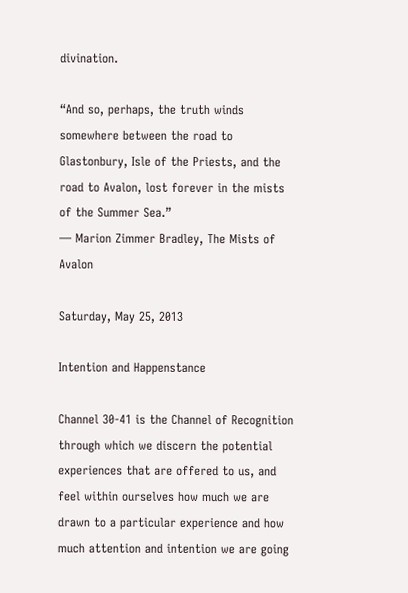divination.

“And so, perhaps, the truth winds somewhere between the road to Glastonbury, Isle of the Priests, and the road to Avalon, lost forever in the mists of the Summer Sea.”
― Marion Zimmer Bradley, The Mists of Avalon

Saturday, May 25, 2013

Intention and Happenstance

Channel 30-41 is the Channel of Recognition through which we discern the potential experiences that are offered to us, and feel within ourselves how much we are drawn to a particular experience and how much attention and intention we are going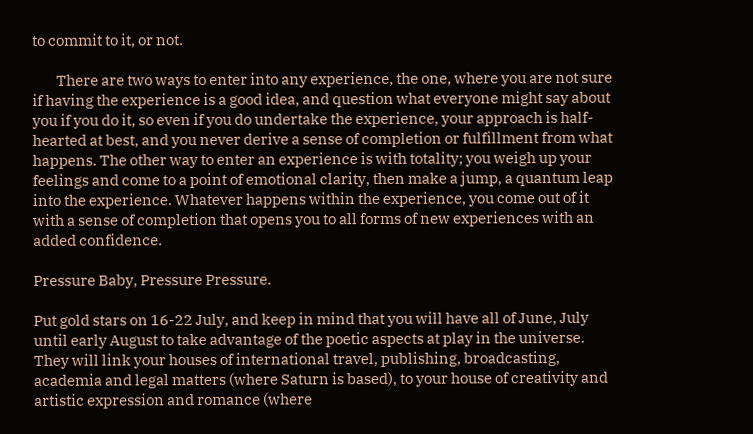to commit to it, or not.

        There are two ways to enter into any experience, the one, where you are not sure if having the experience is a good idea, and question what everyone might say about you if you do it, so even if you do undertake the experience, your approach is half-hearted at best, and you never derive a sense of completion or fulfillment from what happens. The other way to enter an experience is with totality; you weigh up your feelings and come to a point of emotional clarity, then make a jump, a quantum leap into the experience. Whatever happens within the experience, you come out of it with a sense of completion that opens you to all forms of new experiences with an added confidence.

Pressure Baby, Pressure Pressure.

Put gold stars on 16-22 July, and keep in mind that you will have all of June, July until early August to take advantage of the poetic aspects at play in the universe. They will link your houses of international travel, publishing, broadcasting, academia and legal matters (where Saturn is based), to your house of creativity and artistic expression and romance (where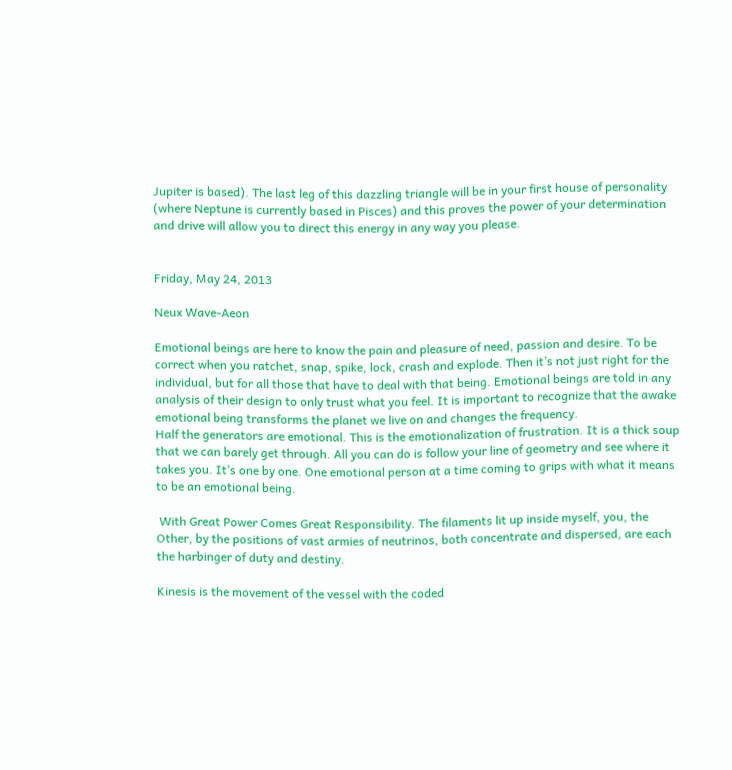Jupiter is based). The last leg of this dazzling triangle will be in your first house of personality (where Neptune is currently based in Pisces) and this proves the power of your determination and drive will allow you to direct this energy in any way you please.


Friday, May 24, 2013

Neux Wave-Aeon

Emotional beings are here to know the pain and pleasure of need, passion and desire. To be correct when you ratchet, snap, spike, lock, crash and explode. Then it’s not just right for the individual, but for all those that have to deal with that being. Emotional beings are told in any analysis of their design to only trust what you feel. It is important to recognize that the awake emotional being transforms the planet we live on and changes the frequency.
Half the generators are emotional. This is the emotionalization of frustration. It is a thick soup that we can barely get through. All you can do is follow your line of geometry and see where it takes you. It’s one by one. One emotional person at a time coming to grips with what it means to be an emotional being.

 With Great Power Comes Great Responsibility. The filaments lit up inside myself, you, the Other, by the positions of vast armies of neutrinos, both concentrate and dispersed, are each the harbinger of duty and destiny.

Kinesis is the movement of the vessel with the coded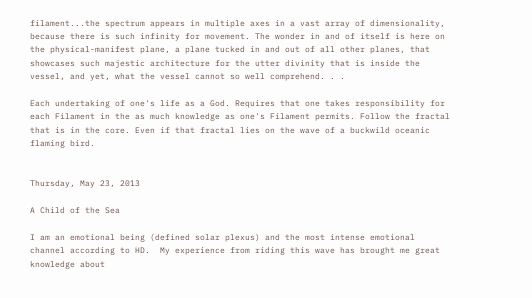filament...the spectrum appears in multiple axes in a vast array of dimensionality, because there is such infinity for movement. The wonder in and of itself is here on the physical-manifest plane, a plane tucked in and out of all other planes, that showcases such majestic architecture for the utter divinity that is inside the vessel, and yet, what the vessel cannot so well comprehend. . .

Each undertaking of one's life as a God. Requires that one takes responsibility for each Filament in the as much knowledge as one's Filament permits. Follow the fractal that is in the core. Even if that fractal lies on the wave of a buckwild oceanic flaming bird.


Thursday, May 23, 2013

A Child of the Sea

I am an emotional being (defined solar plexus) and the most intense emotional channel according to HD.  My experience from riding this wave has brought me great knowledge about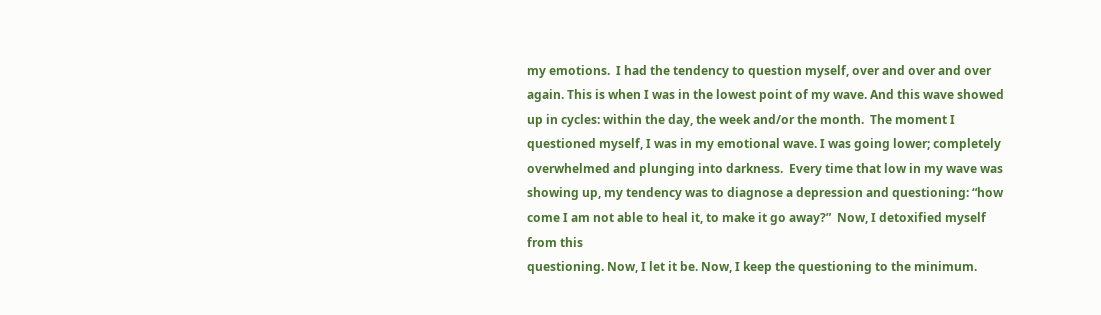my emotions.  I had the tendency to question myself, over and over and over again. This is when I was in the lowest point of my wave. And this wave showed up in cycles: within the day, the week and/or the month.  The moment I questioned myself, I was in my emotional wave. I was going lower; completely overwhelmed and plunging into darkness.  Every time that low in my wave was showing up, my tendency was to diagnose a depression and questioning: “how come I am not able to heal it, to make it go away?”  Now, I detoxified myself from this
questioning. Now, I let it be. Now, I keep the questioning to the minimum.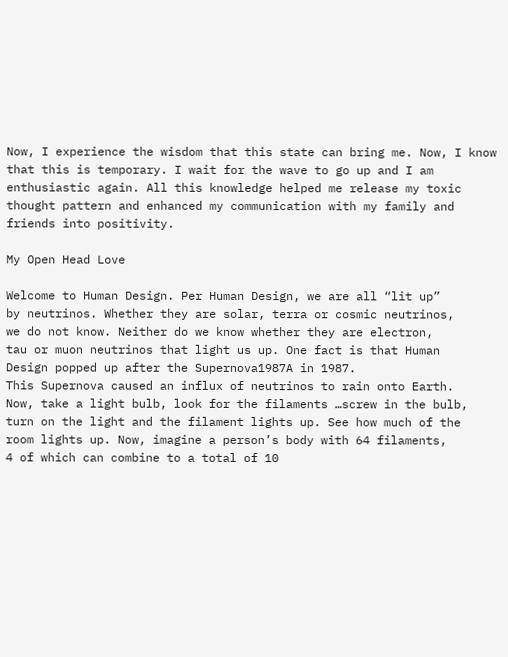Now, I experience the wisdom that this state can bring me. Now, I know that this is temporary. I wait for the wave to go up and I am enthusiastic again. All this knowledge helped me release my toxic thought pattern and enhanced my communication with my family and friends into positivity.

My Open Head Love

Welcome to Human Design. Per Human Design, we are all “lit up”
by neutrinos. Whether they are solar, terra or cosmic neutrinos,
we do not know. Neither do we know whether they are electron,
tau or muon neutrinos that light us up. One fact is that Human
Design popped up after the Supernova1987A in 1987.
This Supernova caused an influx of neutrinos to rain onto Earth.
Now, take a light bulb, look for the filaments …screw in the bulb,
turn on the light and the filament lights up. See how much of the
room lights up. Now, imagine a person’s body with 64 filaments,
4 of which can combine to a total of 10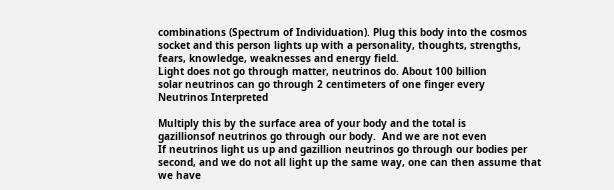combinations (Spectrum of Individuation). Plug this body into the cosmos socket and this person lights up with a personality, thoughts, strengths, fears, knowledge, weaknesses and energy field.
Light does not go through matter, neutrinos do. About 100 billion
solar neutrinos can go through 2 centimeters of one finger every
Neutrinos Interpreted

Multiply this by the surface area of your body and the total is
gazillionsof neutrinos go through our body.  And we are not even
If neutrinos light us up and gazillion neutrinos go through our bodies per second, and we do not all light up the same way, one can then assume that we have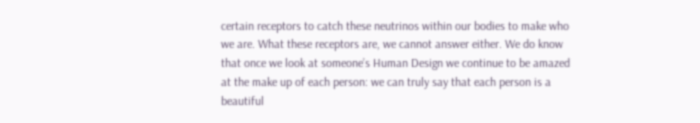certain receptors to catch these neutrinos within our bodies to make who we are. What these receptors are, we cannot answer either. We do know that once we look at someone’s Human Design we continue to be amazed at the make up of each person: we can truly say that each person is a beautiful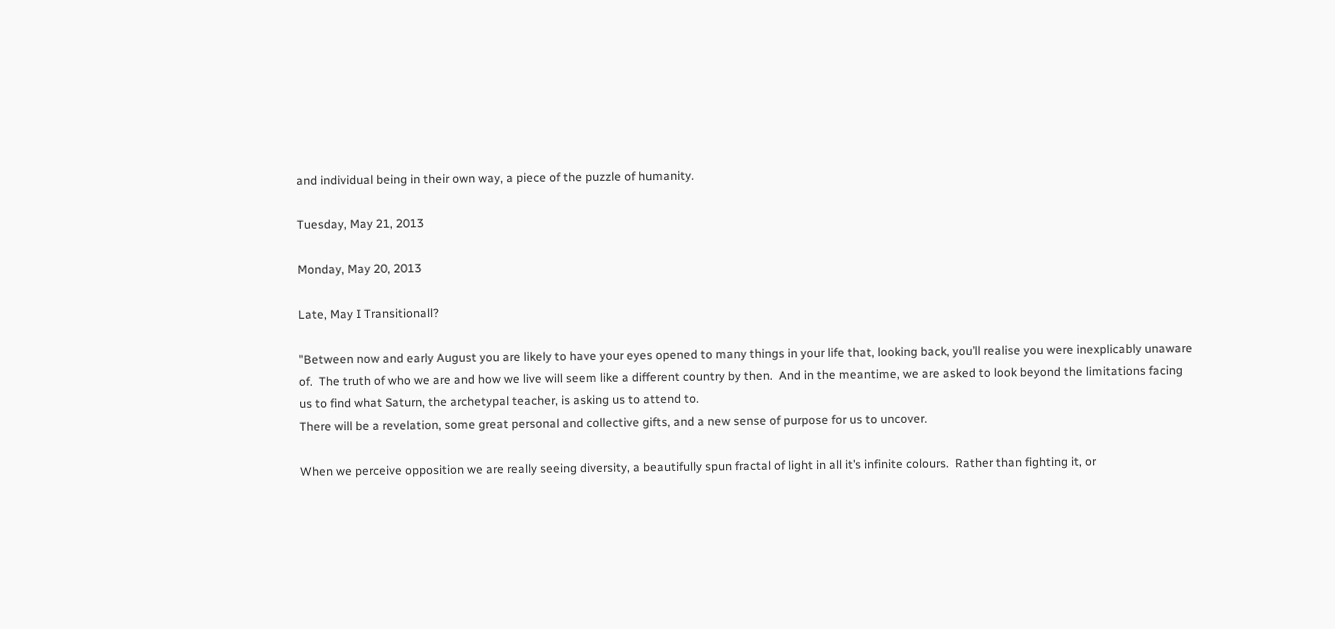and individual being in their own way, a piece of the puzzle of humanity.

Tuesday, May 21, 2013

Monday, May 20, 2013

Late, May I Transitionall?

"Between now and early August you are likely to have your eyes opened to many things in your life that, looking back, you’ll realise you were inexplicably unaware of.  The truth of who we are and how we live will seem like a different country by then.  And in the meantime, we are asked to look beyond the limitations facing us to find what Saturn, the archetypal teacher, is asking us to attend to.
There will be a revelation, some great personal and collective gifts, and a new sense of purpose for us to uncover.

When we perceive opposition we are really seeing diversity, a beautifully spun fractal of light in all it’s infinite colours.  Rather than fighting it, or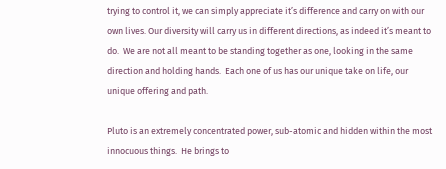trying to control it, we can simply appreciate it’s difference and carry on with our own lives. Our diversity will carry us in different directions, as indeed it’s meant to do.  We are not all meant to be standing together as one, looking in the same direction and holding hands.  Each one of us has our unique take on life, our unique offering and path.

Pluto is an extremely concentrated power, sub-atomic and hidden within the most innocuous things.  He brings to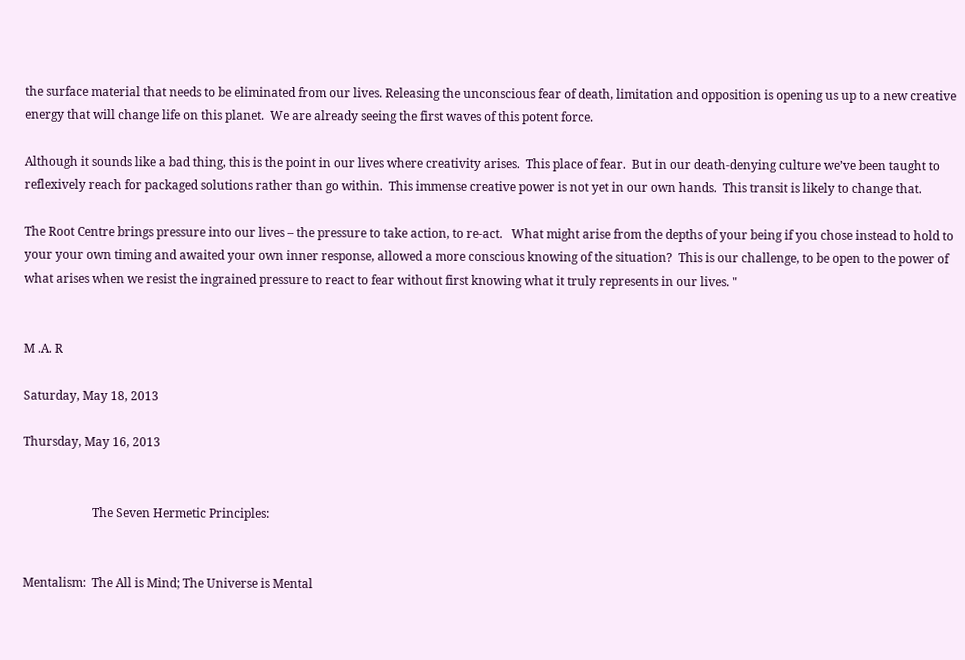the surface material that needs to be eliminated from our lives. Releasing the unconscious fear of death, limitation and opposition is opening us up to a new creative energy that will change life on this planet.  We are already seeing the first waves of this potent force.

Although it sounds like a bad thing, this is the point in our lives where creativity arises.  This place of fear.  But in our death-denying culture we’ve been taught to reflexively reach for packaged solutions rather than go within.  This immense creative power is not yet in our own hands.  This transit is likely to change that.

The Root Centre brings pressure into our lives – the pressure to take action, to re-act.   What might arise from the depths of your being if you chose instead to hold to your your own timing and awaited your own inner response, allowed a more conscious knowing of the situation?  This is our challenge, to be open to the power of what arises when we resist the ingrained pressure to react to fear without first knowing what it truly represents in our lives. "


M .A. R

Saturday, May 18, 2013

Thursday, May 16, 2013


                       The Seven Hermetic Principles:


Mentalism:  The All is Mind; The Universe is Mental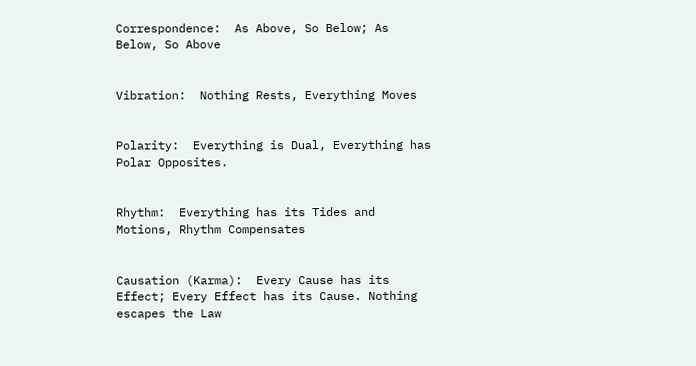Correspondence:  As Above, So Below; As Below, So Above


Vibration:  Nothing Rests, Everything Moves


Polarity:  Everything is Dual, Everything has Polar Opposites.


Rhythm:  Everything has its Tides and Motions, Rhythm Compensates


Causation (Karma):  Every Cause has its Effect; Every Effect has its Cause. Nothing escapes the Law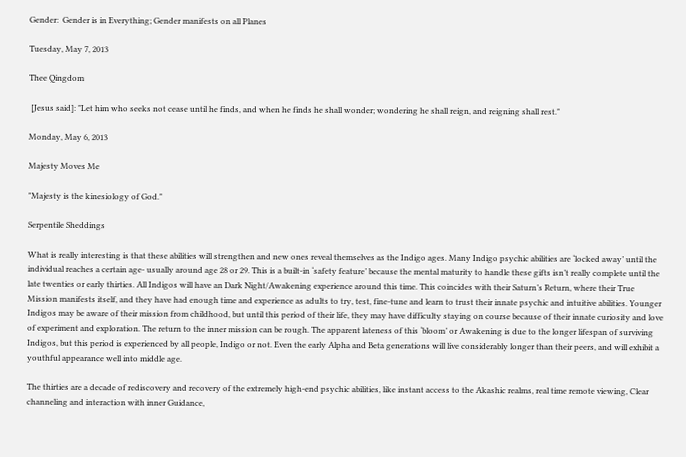Gender:  Gender is in Everything; Gender manifests on all Planes

Tuesday, May 7, 2013

Thee Qingdom

 [Jesus said]: "Let him who seeks not cease until he finds, and when he finds he shall wonder; wondering he shall reign, and reigning shall rest."

Monday, May 6, 2013

Majesty Moves Me

"Majesty is the kinesiology of God."

Serpentile Sheddings

What is really interesting is that these abilities will strengthen and new ones reveal themselves as the Indigo ages. Many Indigo psychic abilities are ‘locked away’ until the individual reaches a certain age- usually around age 28 or 29. This is a built-in ‘safety feature’ because the mental maturity to handle these gifts isn’t really complete until the late twenties or early thirties. All Indigos will have an Dark Night/Awakening experience around this time. This coincides with their Saturn’s Return, where their True Mission manifests itself, and they have had enough time and experience as adults to try, test, fine-tune and learn to trust their innate psychic and intuitive abilities. Younger Indigos may be aware of their mission from childhood, but until this period of their life, they may have difficulty staying on course because of their innate curiosity and love of experiment and exploration. The return to the inner mission can be rough. The apparent lateness of this ‘bloom’ or Awakening is due to the longer lifespan of surviving Indigos, but this period is experienced by all people, Indigo or not. Even the early Alpha and Beta generations will live considerably longer than their peers, and will exhibit a youthful appearance well into middle age.

The thirties are a decade of rediscovery and recovery of the extremely high-end psychic abilities, like instant access to the Akashic realms, real time remote viewing, Clear channeling and interaction with inner Guidance,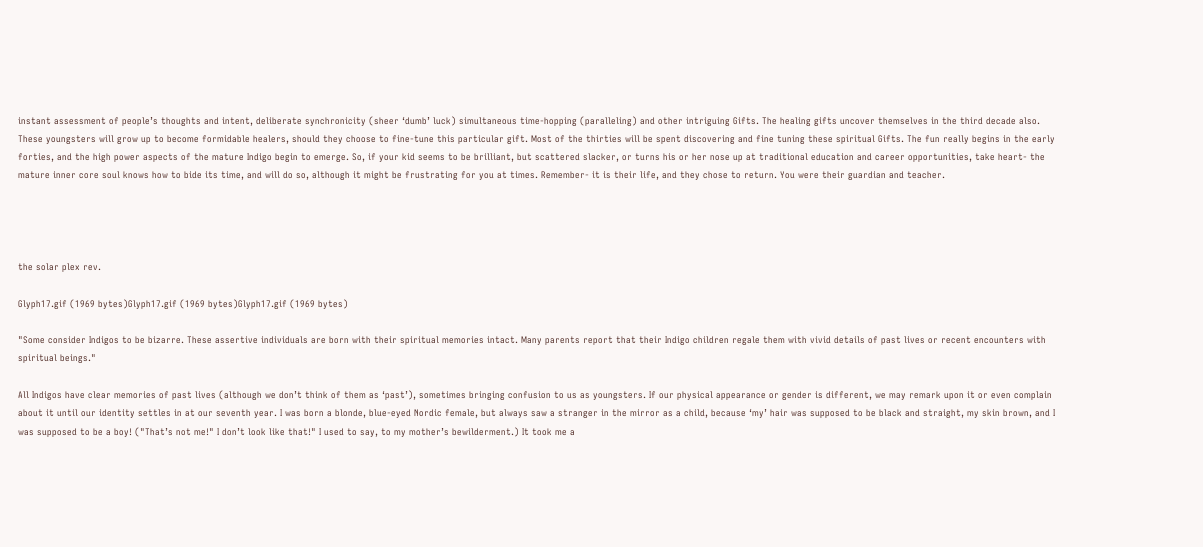instant assessment of people’s thoughts and intent, deliberate synchronicity (sheer ‘dumb’ luck) simultaneous time-hopping (paralleling) and other intriguing Gifts. The healing gifts uncover themselves in the third decade also. These youngsters will grow up to become formidable healers, should they choose to fine-tune this particular gift. Most of the thirties will be spent discovering and fine tuning these spiritual Gifts. The fun really begins in the early forties, and the high power aspects of the mature Indigo begin to emerge. So, if your kid seems to be brilliant, but scattered slacker, or turns his or her nose up at traditional education and career opportunities, take heart- the mature inner core soul knows how to bide its time, and will do so, although it might be frustrating for you at times. Remember- it is their life, and they chose to return. You were their guardian and teacher.




the solar plex rev.

Glyph17.gif (1969 bytes)Glyph17.gif (1969 bytes)Glyph17.gif (1969 bytes)

"Some consider Indigos to be bizarre. These assertive individuals are born with their spiritual memories intact. Many parents report that their Indigo children regale them with vivid details of past lives or recent encounters with spiritual beings."

All Indigos have clear memories of past lives (although we don’t think of them as ‘past’), sometimes bringing confusion to us as youngsters. If our physical appearance or gender is different, we may remark upon it or even complain about it until our identity settles in at our seventh year. I was born a blonde, blue-eyed Nordic female, but always saw a stranger in the mirror as a child, because ‘my’ hair was supposed to be black and straight, my skin brown, and I was supposed to be a boy! ("That’s not me!" I don’t look like that!" I used to say, to my mother’s bewilderment.) It took me a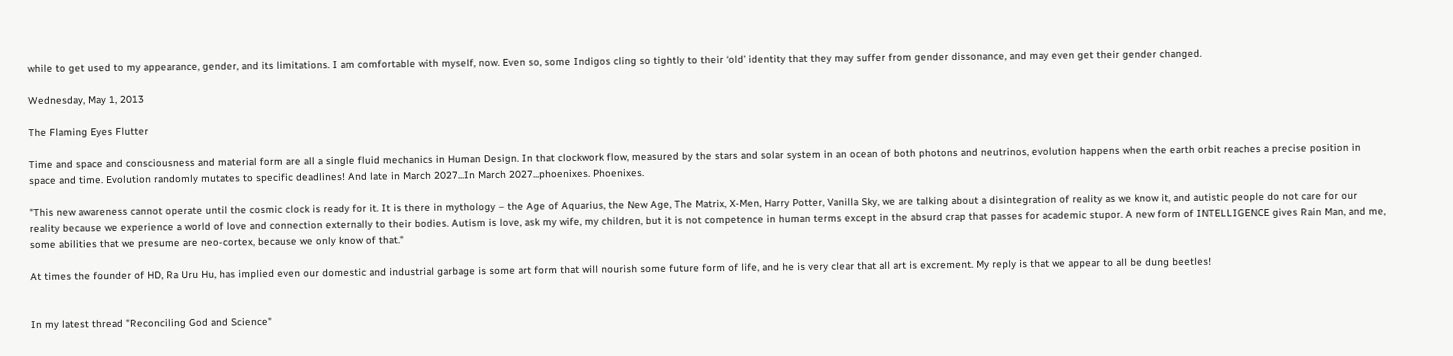while to get used to my appearance, gender, and its limitations. I am comfortable with myself, now. Even so, some Indigos cling so tightly to their ‘old’ identity that they may suffer from gender dissonance, and may even get their gender changed.

Wednesday, May 1, 2013

The Flaming Eyes Flutter

Time and space and consciousness and material form are all a single fluid mechanics in Human Design. In that clockwork flow, measured by the stars and solar system in an ocean of both photons and neutrinos, evolution happens when the earth orbit reaches a precise position in space and time. Evolution randomly mutates to specific deadlines! And late in March 2027...In March 2027...phoenixes. Phoenixes.

"This new awareness cannot operate until the cosmic clock is ready for it. It is there in mythology – the Age of Aquarius, the New Age, The Matrix, X-Men, Harry Potter, Vanilla Sky, we are talking about a disintegration of reality as we know it, and autistic people do not care for our reality because we experience a world of love and connection externally to their bodies. Autism is love, ask my wife, my children, but it is not competence in human terms except in the absurd crap that passes for academic stupor. A new form of INTELLIGENCE gives Rain Man, and me, some abilities that we presume are neo-cortex, because we only know of that."

At times the founder of HD, Ra Uru Hu, has implied even our domestic and industrial garbage is some art form that will nourish some future form of life, and he is very clear that all art is excrement. My reply is that we appear to all be dung beetles!


In my latest thread "Reconciling God and Science"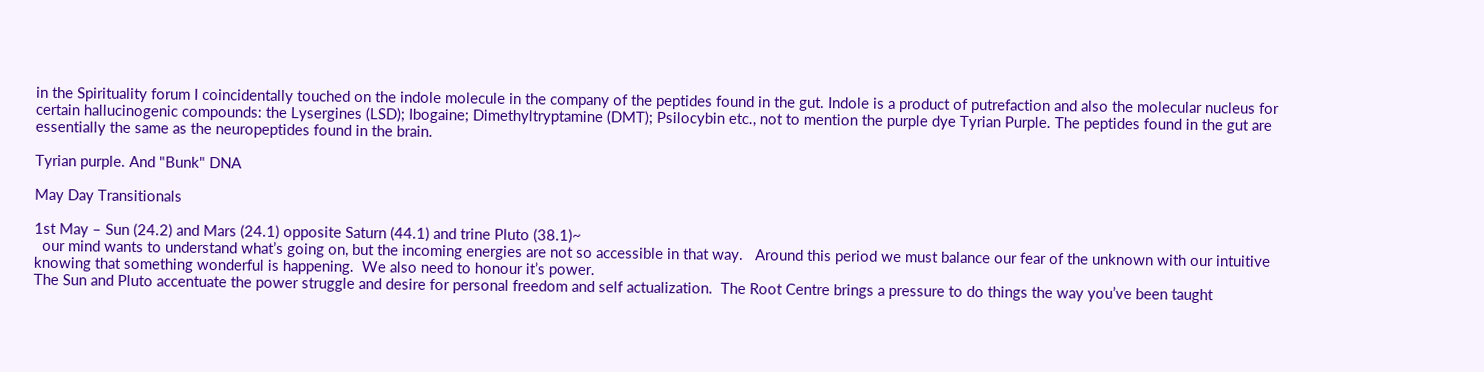in the Spirituality forum I coincidentally touched on the indole molecule in the company of the peptides found in the gut. Indole is a product of putrefaction and also the molecular nucleus for certain hallucinogenic compounds: the Lysergines (LSD); Ibogaine; Dimethyltryptamine (DMT); Psilocybin etc., not to mention the purple dye Tyrian Purple. The peptides found in the gut are essentially the same as the neuropeptides found in the brain.

Tyrian purple. And "Bunk" DNA

May Day Transitionals

1st May – Sun (24.2) and Mars (24.1) opposite Saturn (44.1) and trine Pluto (38.1)~
  our mind wants to understand what’s going on, but the incoming energies are not so accessible in that way.   Around this period we must balance our fear of the unknown with our intuitive knowing that something wonderful is happening.  We also need to honour it’s power.
The Sun and Pluto accentuate the power struggle and desire for personal freedom and self actualization.  The Root Centre brings a pressure to do things the way you’ve been taught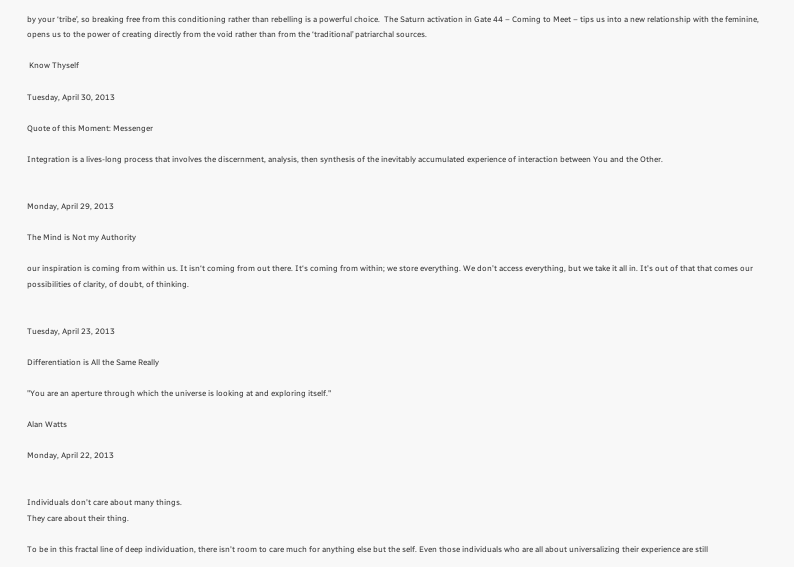by your ‘tribe’, so breaking free from this conditioning rather than rebelling is a powerful choice.  The Saturn activation in Gate 44 – Coming to Meet – tips us into a new relationship with the feminine, opens us to the power of creating directly from the void rather than from the ‘traditional’ patriarchal sources.

 Know Thyself

Tuesday, April 30, 2013

Quote of this Moment: Messenger

Integration is a lives-long process that involves the discernment, analysis, then synthesis of the inevitably accumulated experience of interaction between You and the Other.


Monday, April 29, 2013

The Mind is Not my Authority

our inspiration is coming from within us. It isn‘t coming from out there. It‘s coming from within; we store everything. We don't access everything, but we take it all in. It's out of that that comes our possibilities of clarity, of doubt, of thinking.


Tuesday, April 23, 2013

Differentiation is All the Same Really

"You are an aperture through which the universe is looking at and exploring itself."

Alan Watts

Monday, April 22, 2013


Individuals don't care about many things.
They care about their thing.

To be in this fractal line of deep individuation, there isn't room to care much for anything else but the self. Even those individuals who are all about universalizing their experience are still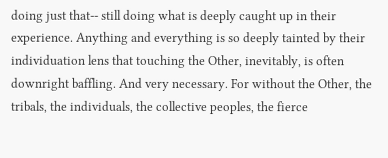doing just that-- still doing what is deeply caught up in their experience. Anything and everything is so deeply tainted by their individuation lens that touching the Other, inevitably, is often downright baffling. And very necessary. For without the Other, the tribals, the individuals, the collective peoples, the fierce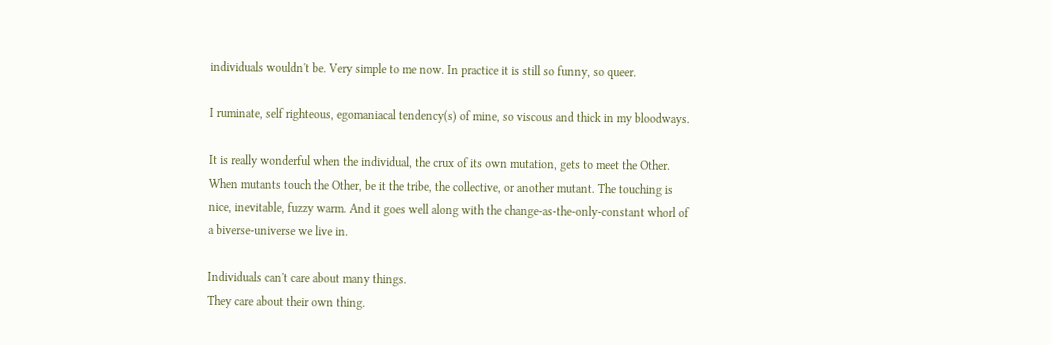individuals wouldn't be. Very simple to me now. In practice it is still so funny, so queer.

I ruminate, self righteous, egomaniacal tendency(s) of mine, so viscous and thick in my bloodways.

It is really wonderful when the individual, the crux of its own mutation, gets to meet the Other. When mutants touch the Other, be it the tribe, the collective, or another mutant. The touching is nice, inevitable, fuzzy warm. And it goes well along with the change-as-the-only-constant whorl of a biverse-universe we live in.

Individuals can't care about many things.
They care about their own thing.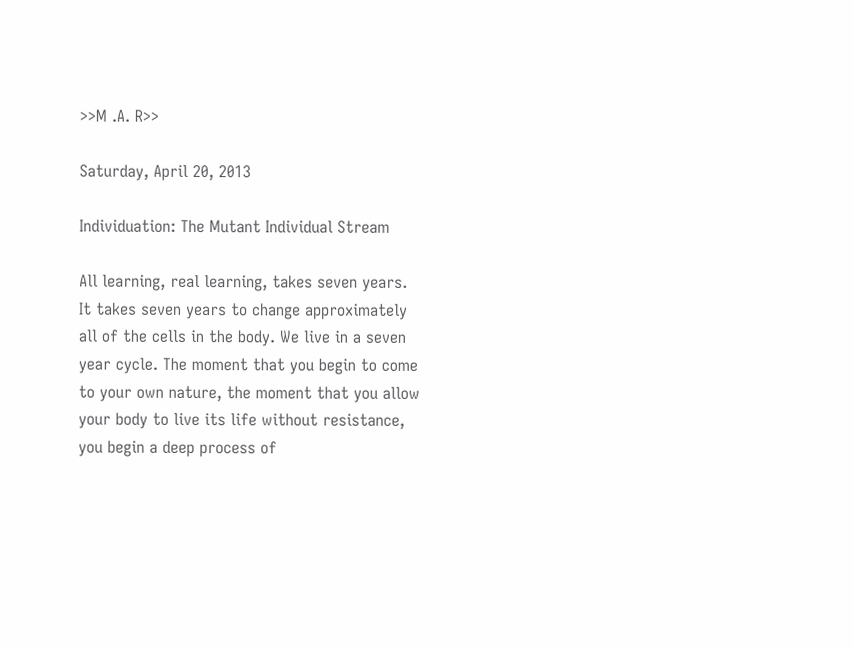>>M .A. R>>

Saturday, April 20, 2013

Individuation: The Mutant Individual Stream

All learning, real learning, takes seven years. It takes seven years to change approximately all of the cells in the body. We live in a seven year cycle. The moment that you begin to come to your own nature, the moment that you allow your body to live its life without resistance, you begin a deep process of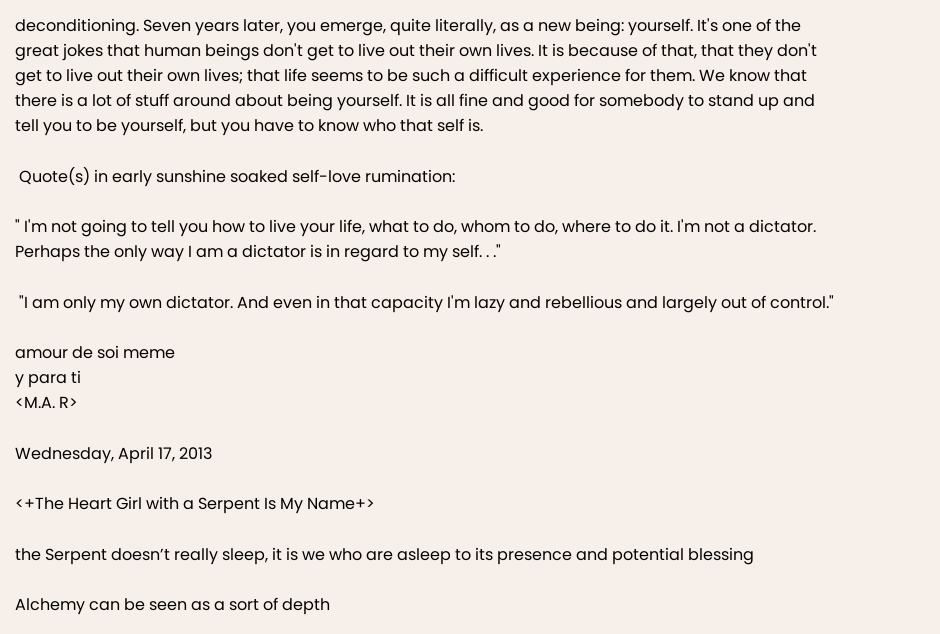deconditioning. Seven years later, you emerge, quite literally, as a new being: yourself. It's one of the great jokes that human beings don't get to live out their own lives. It is because of that, that they don't get to live out their own lives; that life seems to be such a difficult experience for them. We know that there is a lot of stuff around about being yourself. It is all fine and good for somebody to stand up and tell you to be yourself, but you have to know who that self is.

 Quote(s) in early sunshine soaked self-love rumination:

" I'm not going to tell you how to live your life, what to do, whom to do, where to do it. I'm not a dictator. Perhaps the only way I am a dictator is in regard to my self. . ."

 "I am only my own dictator. And even in that capacity I'm lazy and rebellious and largely out of control."

amour de soi meme
y para ti
<M.A. R>

Wednesday, April 17, 2013

<+The Heart Girl with a Serpent Is My Name+>

the Serpent doesn’t really sleep, it is we who are asleep to its presence and potential blessing

Alchemy can be seen as a sort of depth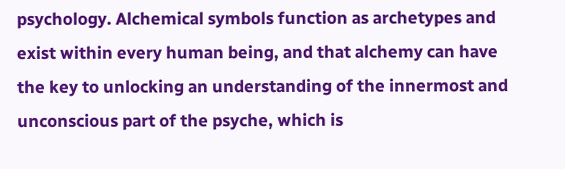psychology. Alchemical symbols function as archetypes and exist within every human being, and that alchemy can have the key to unlocking an understanding of the innermost and unconscious part of the psyche, which is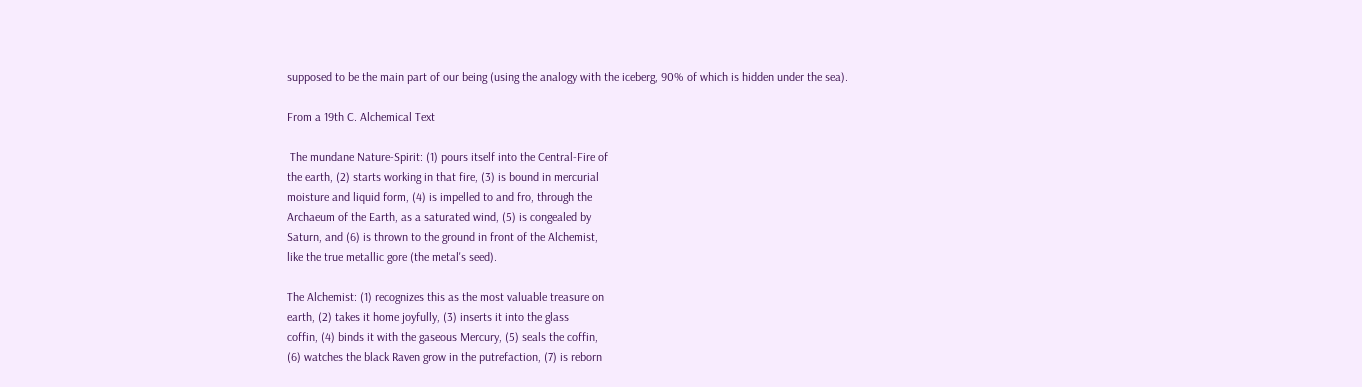supposed to be the main part of our being (using the analogy with the iceberg, 90% of which is hidden under the sea).

From a 19th C. Alchemical Text

 The mundane Nature-Spirit: (1) pours itself into the Central-Fire of
the earth, (2) starts working in that fire, (3) is bound in mercurial
moisture and liquid form, (4) is impelled to and fro, through the
Archaeum of the Earth, as a saturated wind, (5) is congealed by
Saturn, and (6) is thrown to the ground in front of the Alchemist,
like the true metallic gore (the metal's seed).

The Alchemist: (1) recognizes this as the most valuable treasure on
earth, (2) takes it home joyfully, (3) inserts it into the glass
coffin, (4) binds it with the gaseous Mercury, (5) seals the coffin,
(6) watches the black Raven grow in the putrefaction, (7) is reborn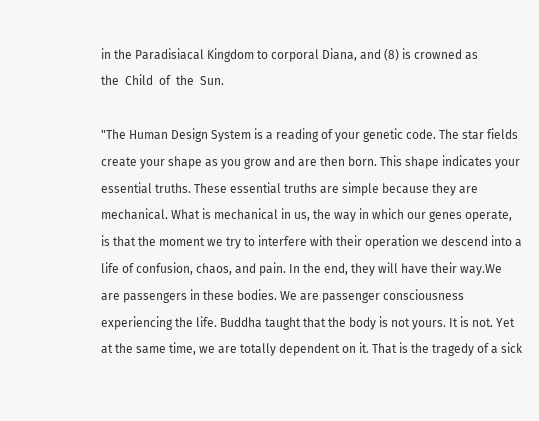in the Paradisiacal Kingdom to corporal Diana, and (8) is crowned as
the  Child  of  the  Sun.

"The Human Design System is a reading of your genetic code. The star fields create your shape as you grow and are then born. This shape indicates your essential truths. These essential truths are simple because they are mechanical. What is mechanical in us, the way in which our genes operate, is that the moment we try to interfere with their operation we descend into a life of confusion, chaos, and pain. In the end, they will have their way.We are passengers in these bodies. We are passenger consciousness experiencing the life. Buddha taught that the body is not yours. It is not. Yet at the same time, we are totally dependent on it. That is the tragedy of a sick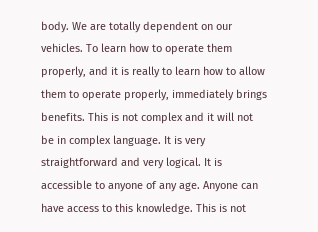body. We are totally dependent on our vehicles. To learn how to operate them properly, and it is really to learn how to allow them to operate properly, immediately brings benefits. This is not complex and it will not be in complex language. It is very straightforward and very logical. It is accessible to anyone of any age. Anyone can have access to this knowledge. This is not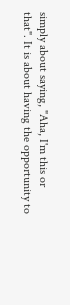simply about saying, "Aha, I'm this or that". It is about having the opportunity to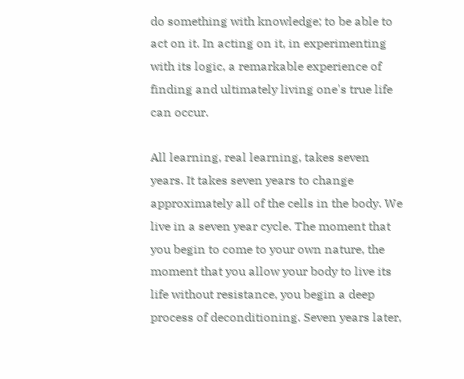do something with knowledge; to be able to act on it. In acting on it, in experimenting with its logic, a remarkable experience of finding and ultimately living one's true life can occur.

All learning, real learning, takes seven years. It takes seven years to change approximately all of the cells in the body. We live in a seven year cycle. The moment that you begin to come to your own nature, the moment that you allow your body to live its life without resistance, you begin a deep process of deconditioning. Seven years later,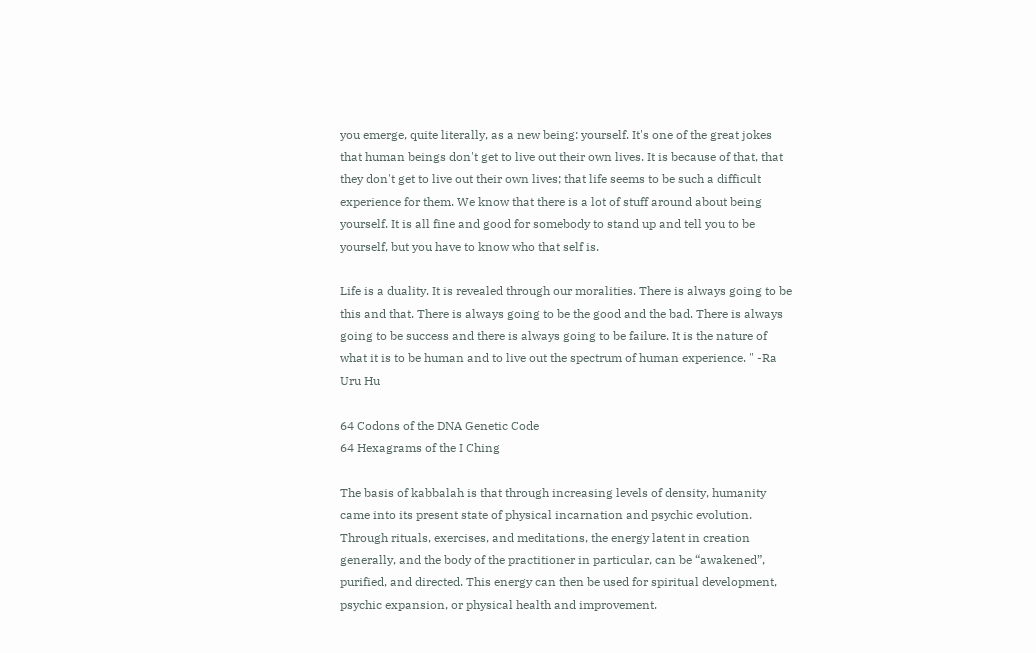you emerge, quite literally, as a new being: yourself. It's one of the great jokes that human beings don't get to live out their own lives. It is because of that, that they don't get to live out their own lives; that life seems to be such a difficult experience for them. We know that there is a lot of stuff around about being yourself. It is all fine and good for somebody to stand up and tell you to be yourself, but you have to know who that self is.

Life is a duality. It is revealed through our moralities. There is always going to be this and that. There is always going to be the good and the bad. There is always going to be success and there is always going to be failure. It is the nature of what it is to be human and to live out the spectrum of human experience. " -Ra Uru Hu

64 Codons of the DNA Genetic Code
64 Hexagrams of the I Ching

The basis of kabbalah is that through increasing levels of density, humanity came into its present state of physical incarnation and psychic evolution. Through rituals, exercises, and meditations, the energy latent in creation generally, and the body of the practitioner in particular, can be “awakened”, purified, and directed. This energy can then be used for spiritual development, psychic expansion, or physical health and improvement.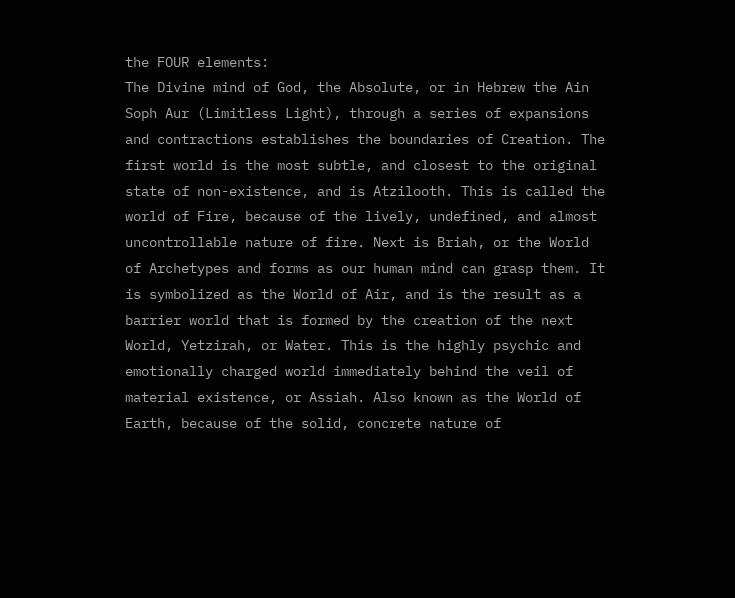the FOUR elements:
The Divine mind of God, the Absolute, or in Hebrew the Ain Soph Aur (Limitless Light), through a series of expansions and contractions establishes the boundaries of Creation. The first world is the most subtle, and closest to the original state of non-existence, and is Atzilooth. This is called the world of Fire, because of the lively, undefined, and almost uncontrollable nature of fire. Next is Briah, or the World of Archetypes and forms as our human mind can grasp them. It is symbolized as the World of Air, and is the result as a barrier world that is formed by the creation of the next World, Yetzirah, or Water. This is the highly psychic and emotionally charged world immediately behind the veil of material existence, or Assiah. Also known as the World of Earth, because of the solid, concrete nature of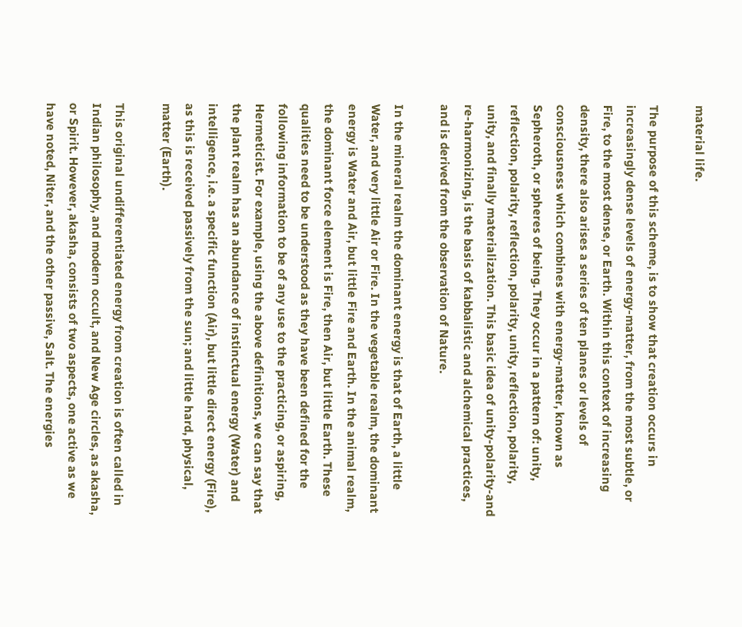material life.

The purpose of this scheme, is to show that creation occurs in increasingly dense levels of energy-matter, from the most subtle, or Fire, to the most dense, or Earth. Within this context of increasing density, there also arises a series of ten planes or levels of consciousness which combines with energy-matter, known as Sepheroth, or spheres of being. They occur in a pattern of: unity, reflection, polarity, reflection, polarity, unity, reflection, polarity, unity, and finally materialization. This basic idea of unity-polarity-and re-harmonizing, is the basis of kabbalistic and alchemical practices, and is derived from the observation of Nature.

In the mineral realm the dominant energy is that of Earth, a little Water, and very little Air or Fire. In the vegetable realm, the dominant energy is Water and Air, but little Fire and Earth. In the animal realm, the dominant force element is Fire, then Air, but little Earth. These qualities need to be understood as they have been defined for the following information to be of any use to the practicing, or aspiring, Hermeticist. For example, using the above definitions, we can say that the plant realm has an abundance of instinctual energy (Water) and intelligence, i.e. a specific function (Air), but little direct energy (Fire), as this is received passively from the sun; and little hard, physical, matter (Earth).

This original undifferentiated energy from creation is often called in Indian philosophy, and modern occult, and New Age circles, as akasha, or Spirit. However, akasha, consists of two aspects, one active as we have noted, Niter, and the other passive, Salt. The energies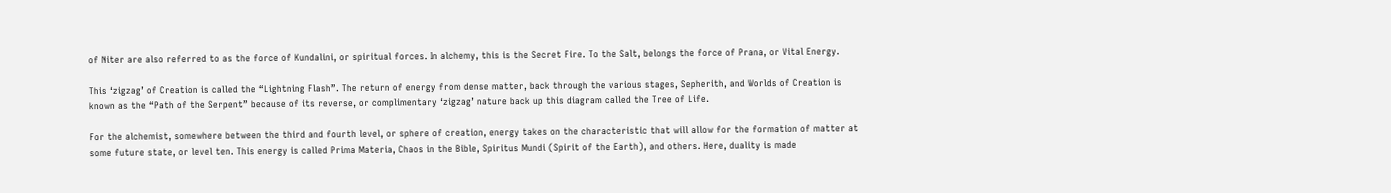of Niter are also referred to as the force of Kundalini, or spiritual forces. In alchemy, this is the Secret Fire. To the Salt, belongs the force of Prana, or Vital Energy.

This ‘zigzag’ of Creation is called the “Lightning Flash”. The return of energy from dense matter, back through the various stages, Sepherith, and Worlds of Creation is known as the “Path of the Serpent” because of its reverse, or complimentary ‘zigzag’ nature back up this diagram called the Tree of Life.

For the alchemist, somewhere between the third and fourth level, or sphere of creation, energy takes on the characteristic that will allow for the formation of matter at some future state, or level ten. This energy is called Prima Materia, Chaos in the Bible, Spiritus Mundi (Spirit of the Earth), and others. Here, duality is made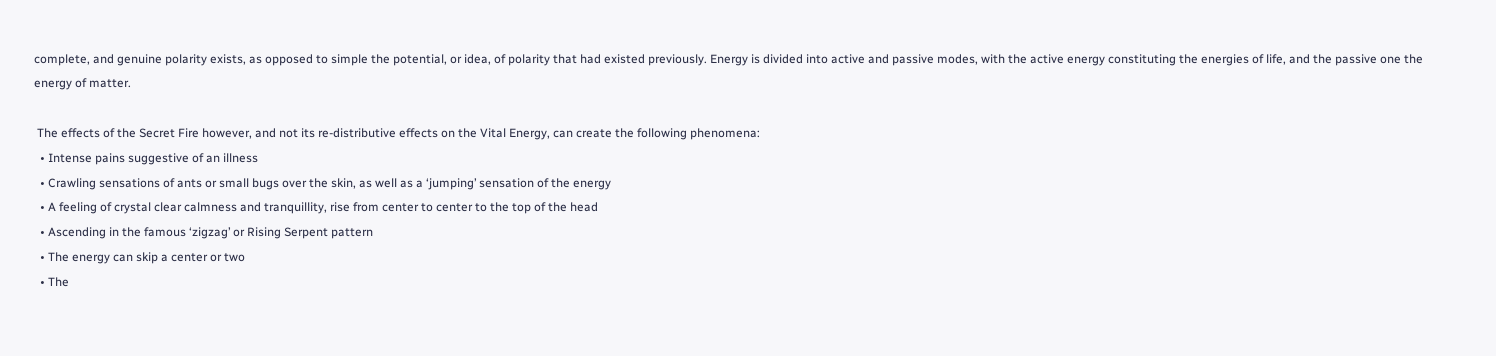complete, and genuine polarity exists, as opposed to simple the potential, or idea, of polarity that had existed previously. Energy is divided into active and passive modes, with the active energy constituting the energies of life, and the passive one the energy of matter.

 The effects of the Secret Fire however, and not its re-distributive effects on the Vital Energy, can create the following phenomena:
  • Intense pains suggestive of an illness
  • Crawling sensations of ants or small bugs over the skin, as well as a ‘jumping’ sensation of the energy
  • A feeling of crystal clear calmness and tranquillity, rise from center to center to the top of the head
  • Ascending in the famous ‘zigzag’ or Rising Serpent pattern
  • The energy can skip a center or two
  • The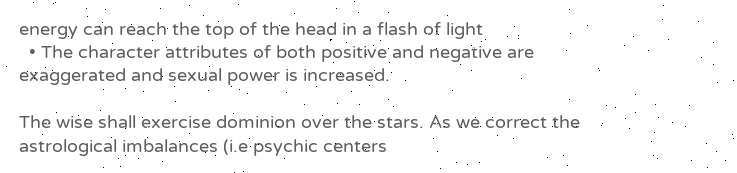energy can reach the top of the head in a flash of light
  • The character attributes of both positive and negative are exaggerated and sexual power is increased.

The wise shall exercise dominion over the stars. As we correct the astrological imbalances (i.e psychic centers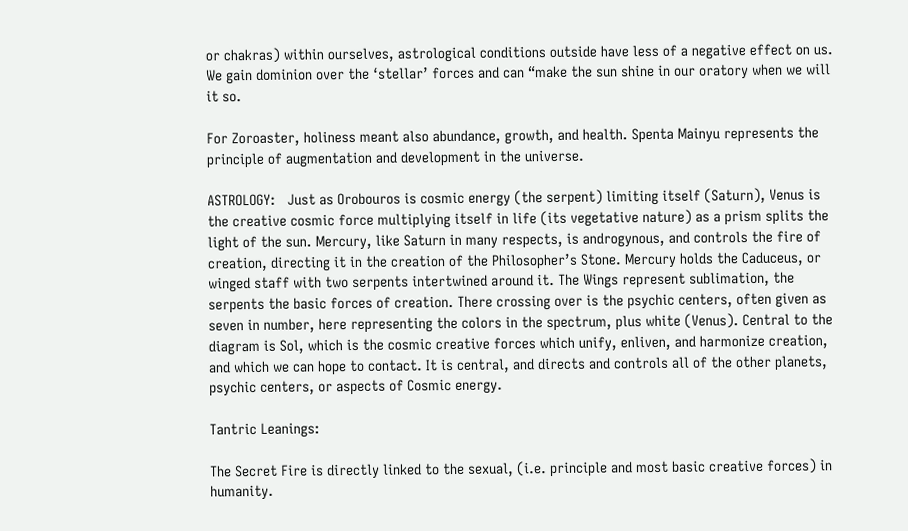or chakras) within ourselves, astrological conditions outside have less of a negative effect on us. We gain dominion over the ‘stellar’ forces and can “make the sun shine in our oratory when we will it so.

For Zoroaster, holiness meant also abundance, growth, and health. Spenta Mainyu represents the principle of augmentation and development in the universe.

ASTROLOGY:   Just as Orobouros is cosmic energy (the serpent) limiting itself (Saturn), Venus is the creative cosmic force multiplying itself in life (its vegetative nature) as a prism splits the light of the sun. Mercury, like Saturn in many respects, is androgynous, and controls the fire of creation, directing it in the creation of the Philosopher’s Stone. Mercury holds the Caduceus, or winged staff with two serpents intertwined around it. The Wings represent sublimation, the serpents the basic forces of creation. There crossing over is the psychic centers, often given as seven in number, here representing the colors in the spectrum, plus white (Venus). Central to the diagram is Sol, which is the cosmic creative forces which unify, enliven, and harmonize creation, and which we can hope to contact. It is central, and directs and controls all of the other planets, psychic centers, or aspects of Cosmic energy.

Tantric Leanings:

The Secret Fire is directly linked to the sexual, (i.e. principle and most basic creative forces) in humanity.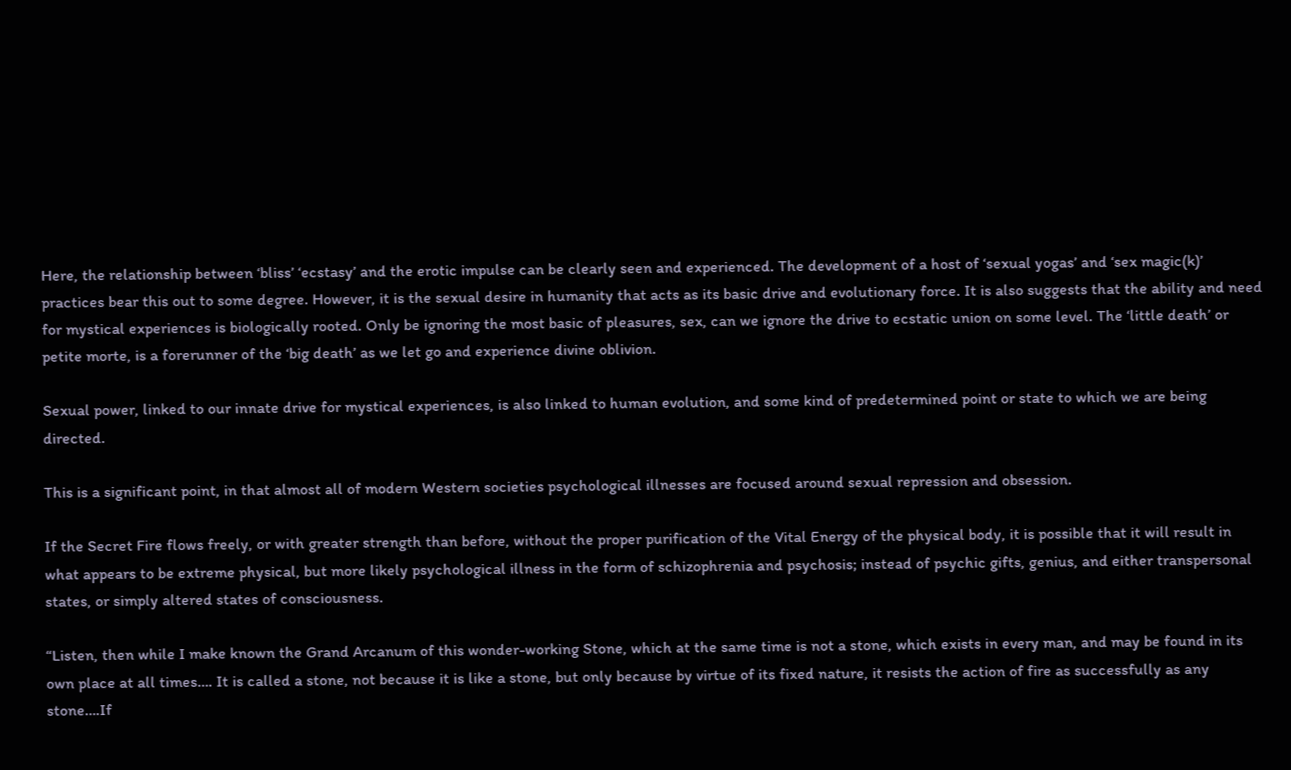Here, the relationship between ‘bliss’ ‘ecstasy’ and the erotic impulse can be clearly seen and experienced. The development of a host of ‘sexual yogas’ and ‘sex magic(k)’ practices bear this out to some degree. However, it is the sexual desire in humanity that acts as its basic drive and evolutionary force. It is also suggests that the ability and need for mystical experiences is biologically rooted. Only be ignoring the most basic of pleasures, sex, can we ignore the drive to ecstatic union on some level. The ‘little death’ or petite morte, is a forerunner of the ‘big death’ as we let go and experience divine oblivion.

Sexual power, linked to our innate drive for mystical experiences, is also linked to human evolution, and some kind of predetermined point or state to which we are being directed.

This is a significant point, in that almost all of modern Western societies psychological illnesses are focused around sexual repression and obsession.

If the Secret Fire flows freely, or with greater strength than before, without the proper purification of the Vital Energy of the physical body, it is possible that it will result in what appears to be extreme physical, but more likely psychological illness in the form of schizophrenia and psychosis; instead of psychic gifts, genius, and either transpersonal states, or simply altered states of consciousness.

“Listen, then while I make known the Grand Arcanum of this wonder-working Stone, which at the same time is not a stone, which exists in every man, and may be found in its own place at all times…. It is called a stone, not because it is like a stone, but only because by virtue of its fixed nature, it resists the action of fire as successfully as any stone….If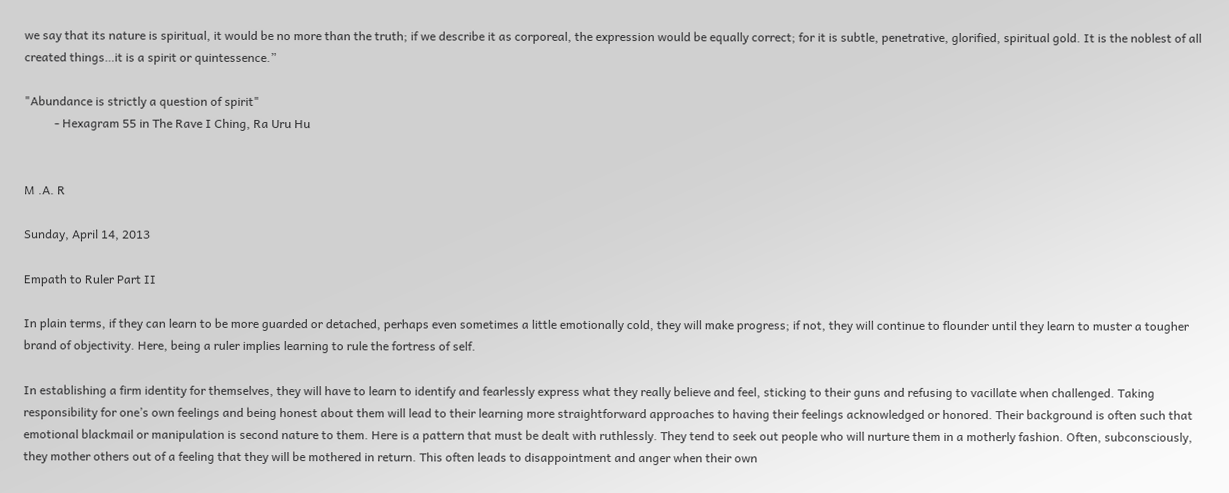we say that its nature is spiritual, it would be no more than the truth; if we describe it as corporeal, the expression would be equally correct; for it is subtle, penetrative, glorified, spiritual gold. It is the noblest of all created things…it is a spirit or quintessence.”

"Abundance is strictly a question of spirit"
          - Hexagram 55 in The Rave I Ching, Ra Uru Hu


M .A. R

Sunday, April 14, 2013

Empath to Ruler Part II

In plain terms, if they can learn to be more guarded or detached, perhaps even sometimes a little emotionally cold, they will make progress; if not, they will continue to flounder until they learn to muster a tougher brand of objectivity. Here, being a ruler implies learning to rule the fortress of self.

In establishing a firm identity for themselves, they will have to learn to identify and fearlessly express what they really believe and feel, sticking to their guns and refusing to vacillate when challenged. Taking responsibility for one’s own feelings and being honest about them will lead to their learning more straightforward approaches to having their feelings acknowledged or honored. Their background is often such that emotional blackmail or manipulation is second nature to them. Here is a pattern that must be dealt with ruthlessly. They tend to seek out people who will nurture them in a motherly fashion. Often, subconsciously, they mother others out of a feeling that they will be mothered in return. This often leads to disappointment and anger when their own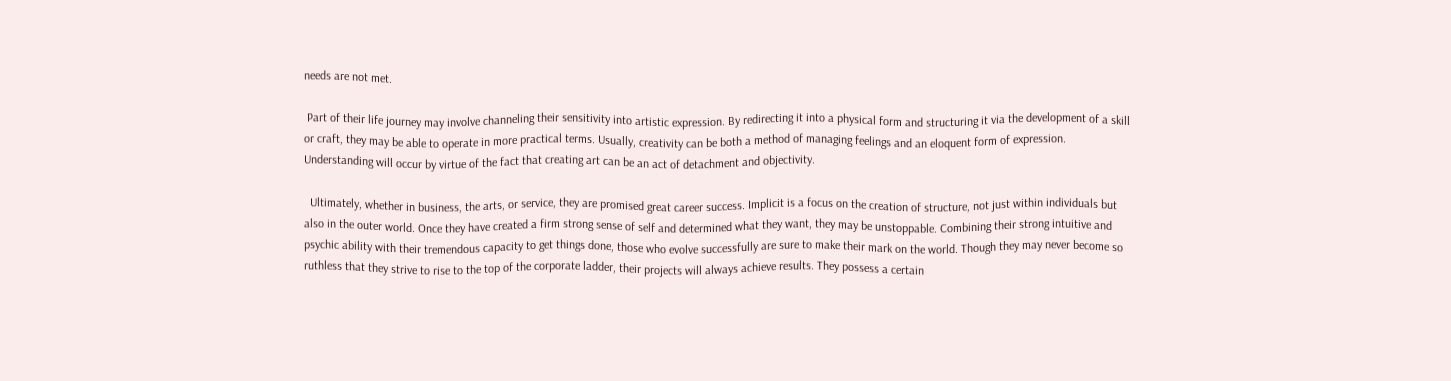needs are not met.

 Part of their life journey may involve channeling their sensitivity into artistic expression. By redirecting it into a physical form and structuring it via the development of a skill or craft, they may be able to operate in more practical terms. Usually, creativity can be both a method of managing feelings and an eloquent form of expression. Understanding will occur by virtue of the fact that creating art can be an act of detachment and objectivity.

  Ultimately, whether in business, the arts, or service, they are promised great career success. Implicit is a focus on the creation of structure, not just within individuals but also in the outer world. Once they have created a firm strong sense of self and determined what they want, they may be unstoppable. Combining their strong intuitive and psychic ability with their tremendous capacity to get things done, those who evolve successfully are sure to make their mark on the world. Though they may never become so ruthless that they strive to rise to the top of the corporate ladder, their projects will always achieve results. They possess a certain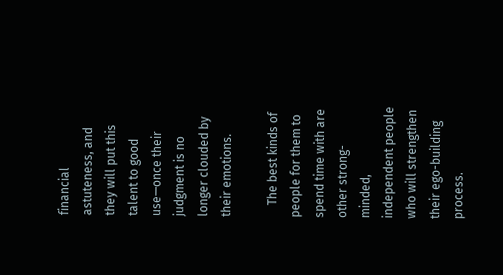financial astuteness, and they will put this talent to good use—once their judgment is no longer clouded by their emotions.

    The best kinds of people for them to spend time with are other strong-minded, independent people who will strengthen their ego-building process.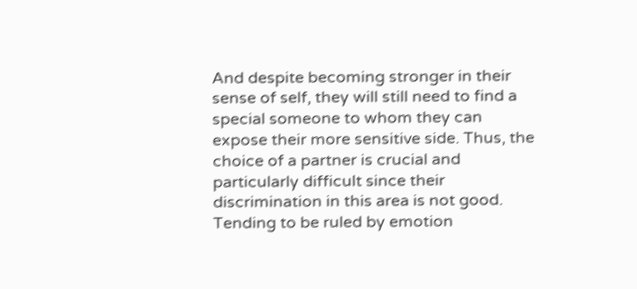And despite becoming stronger in their sense of self, they will still need to find a special someone to whom they can expose their more sensitive side. Thus, the choice of a partner is crucial and particularly difficult since their discrimination in this area is not good. Tending to be ruled by emotion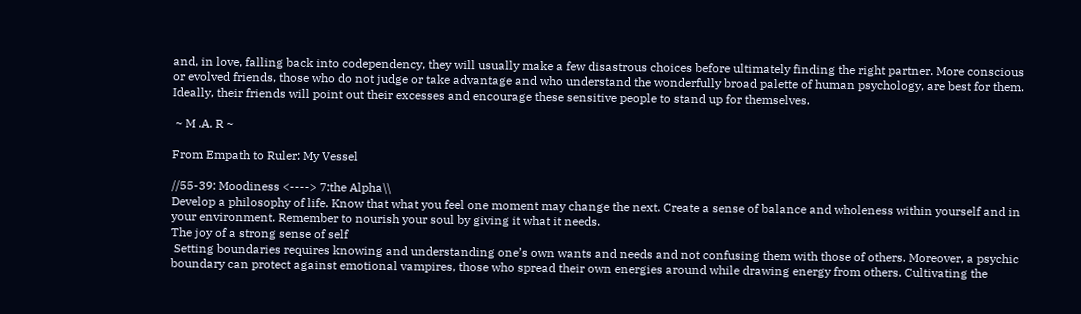and, in love, falling back into codependency, they will usually make a few disastrous choices before ultimately finding the right partner. More conscious or evolved friends, those who do not judge or take advantage and who understand the wonderfully broad palette of human psychology, are best for them. Ideally, their friends will point out their excesses and encourage these sensitive people to stand up for themselves.

 ~ M .A. R ~

From Empath to Ruler: My Vessel

//55-39: Moodiness <----> 7:the Alpha\\
Develop a philosophy of life. Know that what you feel one moment may change the next. Create a sense of balance and wholeness within yourself and in your environment. Remember to nourish your soul by giving it what it needs.
The joy of a strong sense of self
 Setting boundaries requires knowing and understanding one’s own wants and needs and not confusing them with those of others. Moreover, a psychic boundary can protect against emotional vampires, those who spread their own energies around while drawing energy from others. Cultivating the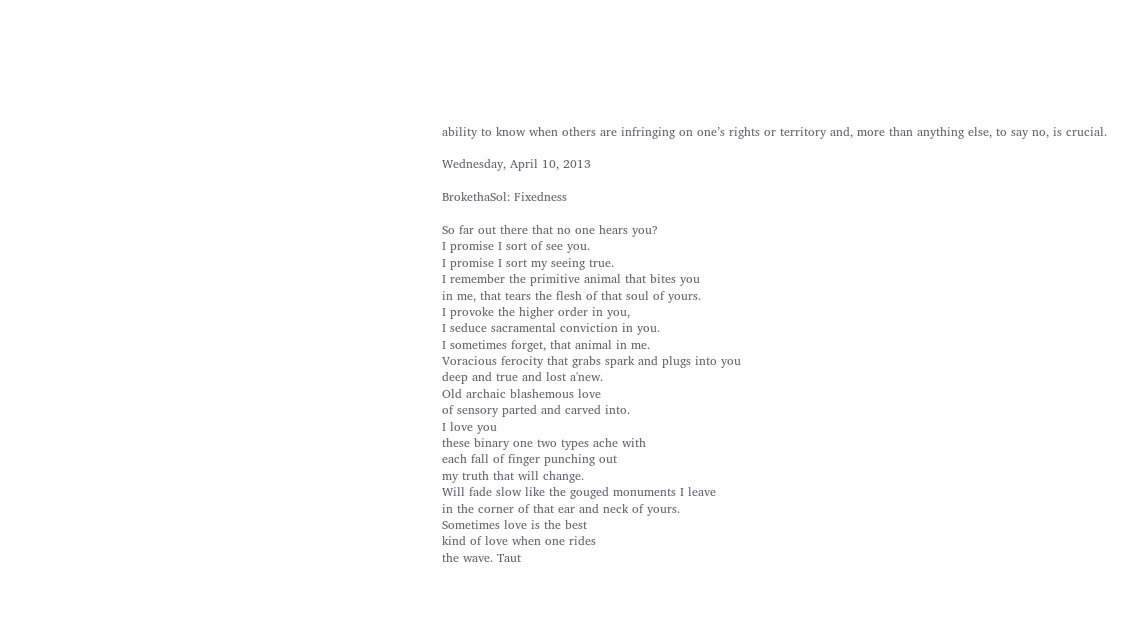ability to know when others are infringing on one’s rights or territory and, more than anything else, to say no, is crucial.

Wednesday, April 10, 2013

BrokethaSol: Fixedness

So far out there that no one hears you?
I promise I sort of see you.
I promise I sort my seeing true.
I remember the primitive animal that bites you
in me, that tears the flesh of that soul of yours.
I provoke the higher order in you,
I seduce sacramental conviction in you.
I sometimes forget, that animal in me.
Voracious ferocity that grabs spark and plugs into you
deep and true and lost a'new.
Old archaic blashemous love
of sensory parted and carved into.
I love you
these binary one two types ache with
each fall of finger punching out
my truth that will change.
Will fade slow like the gouged monuments I leave
in the corner of that ear and neck of yours.
Sometimes love is the best
kind of love when one rides
the wave. Taut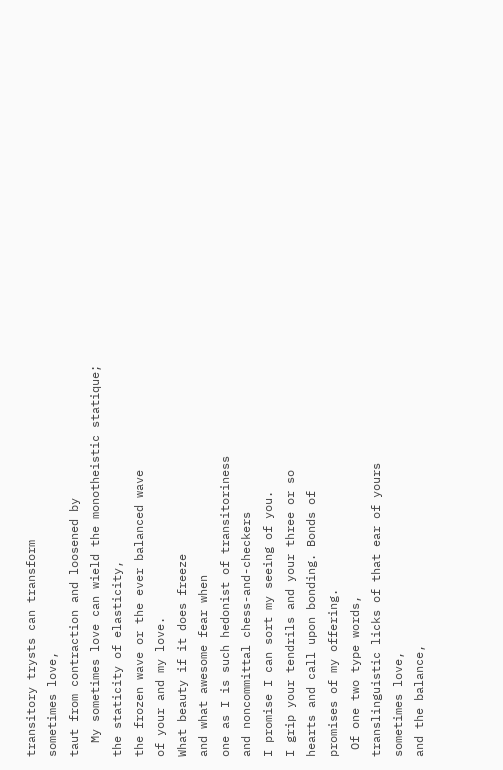transitory trysts can transform
sometimes love,
taut from contraction and loosened by
  My sometimes love can wield the monotheistic statique;
the staticity of elasticity,
the frozen wave or the ever balanced wave
of your and my love.
What beauty if it does freeze
and what awesome fear when
one as I is such hedonist of transitoriness
and noncommittal chess-and-checkers
I promise I can sort my seeing of you.
I grip your tendrils and your three or so
hearts and call upon bonding. Bonds of
promises of my offering.
 Of one two type words,
translinguistic licks of that ear of yours
sometimes love,
and the balance,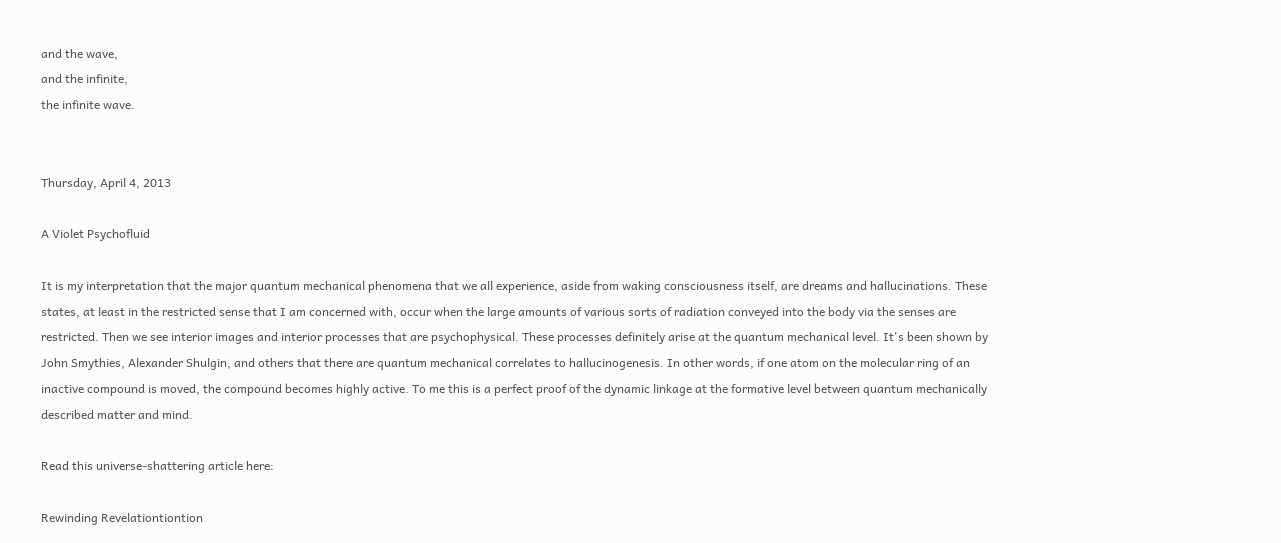and the wave,
and the infinite,
the infinite wave.


Thursday, April 4, 2013

A Violet Psychofluid

It is my interpretation that the major quantum mechanical phenomena that we all experience, aside from waking consciousness itself, are dreams and hallucinations. These states, at least in the restricted sense that I am concerned with, occur when the large amounts of various sorts of radiation conveyed into the body via the senses are restricted. Then we see interior images and interior processes that are psychophysical. These processes definitely arise at the quantum mechanical level. It's been shown by John Smythies, Alexander Shulgin, and others that there are quantum mechanical correlates to hallucinogenesis. In other words, if one atom on the molecular ring of an inactive compound is moved, the compound becomes highly active. To me this is a perfect proof of the dynamic linkage at the formative level between quantum mechanically described matter and mind.

Read this universe-shattering article here:

Rewinding Revelationtiontion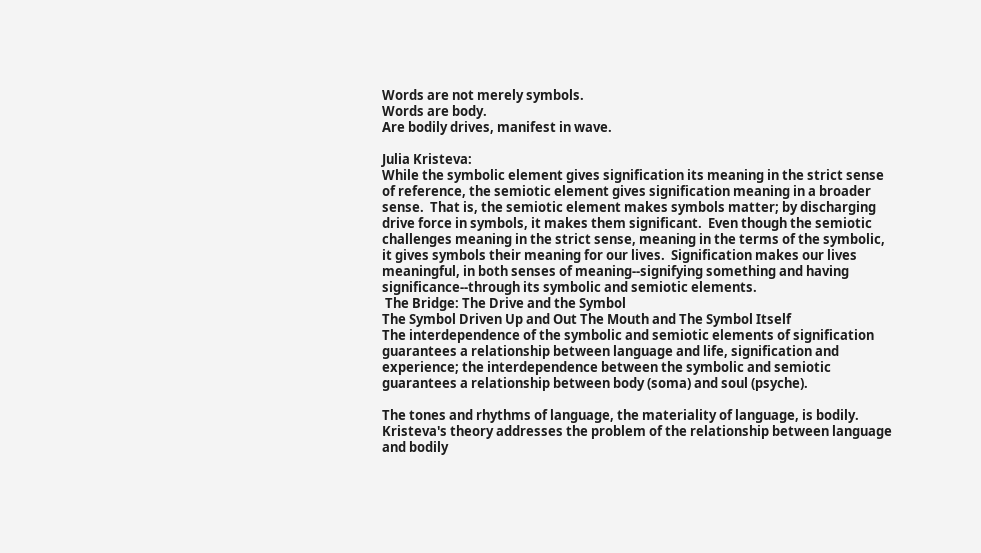Words are not merely symbols.
Words are body.
Are bodily drives, manifest in wave.

Julia Kristeva:
While the symbolic element gives signification its meaning in the strict sense of reference, the semiotic element gives signification meaning in a broader sense.  That is, the semiotic element makes symbols matter; by discharging drive force in symbols, it makes them significant.  Even though the semiotic challenges meaning in the strict sense, meaning in the terms of the symbolic, it gives symbols their meaning for our lives.  Signification makes our lives meaningful, in both senses of meaning--signifying something and having significance--through its symbolic and semiotic elements.
 The Bridge: The Drive and the Symbol
The Symbol Driven Up and Out The Mouth and The Symbol Itself
The interdependence of the symbolic and semiotic elements of signification guarantees a relationship between language and life, signification and experience; the interdependence between the symbolic and semiotic guarantees a relationship between body (soma) and soul (psyche).

The tones and rhythms of language, the materiality of language, is bodily.   Kristeva's theory addresses the problem of the relationship between language and bodily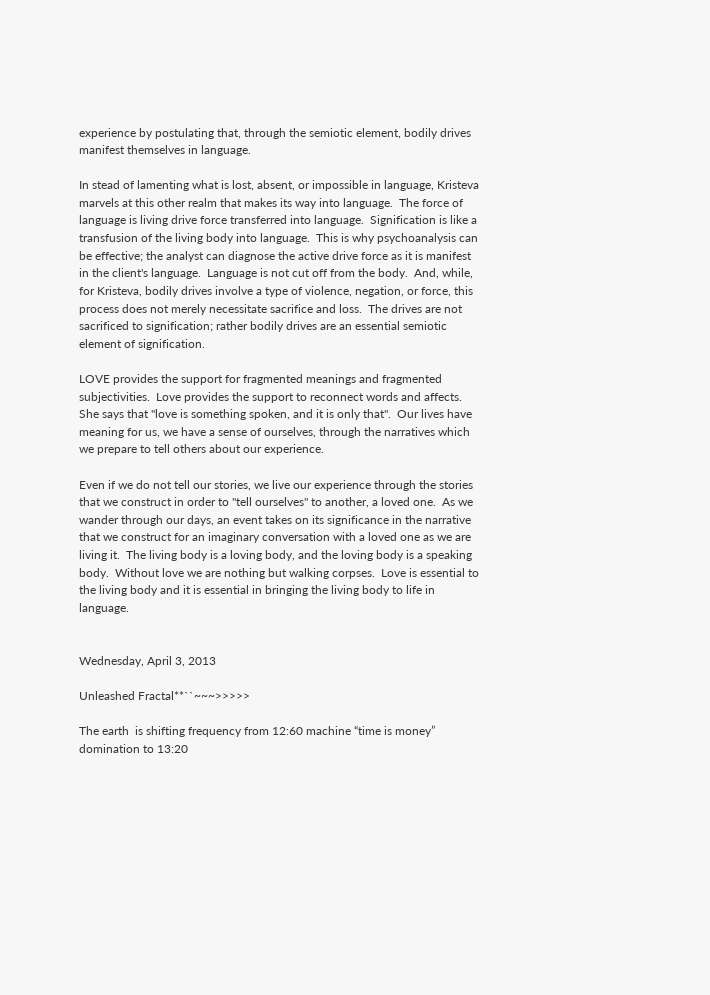experience by postulating that, through the semiotic element, bodily drives manifest themselves in language.

In stead of lamenting what is lost, absent, or impossible in language, Kristeva marvels at this other realm that makes its way into language.  The force of language is living drive force transferred into language.  Signification is like a transfusion of the living body into language.  This is why psychoanalysis can be effective; the analyst can diagnose the active drive force as it is manifest in the client's language.  Language is not cut off from the body.  And, while, for Kristeva, bodily drives involve a type of violence, negation, or force, this process does not merely necessitate sacrifice and loss.  The drives are not sacrificed to signification; rather bodily drives are an essential semiotic element of signification.

LOVE provides the support for fragmented meanings and fragmented subjectivities.  Love provides the support to reconnect words and affects.  She says that "love is something spoken, and it is only that".  Our lives have meaning for us, we have a sense of ourselves, through the narratives which we prepare to tell others about our experience.

Even if we do not tell our stories, we live our experience through the stories that we construct in order to "tell ourselves" to another, a loved one.  As we wander through our days, an event takes on its significance in the narrative that we construct for an imaginary conversation with a loved one as we are living it.  The living body is a loving body, and the loving body is a speaking body.  Without love we are nothing but walking corpses.  Love is essential to the living body and it is essential in bringing the living body to life in language.


Wednesday, April 3, 2013

Unleashed Fractal**``~~~>>>>>

The earth  is shifting frequency from 12:60 machine “time is money” domination to 13:20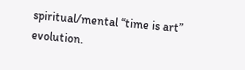spiritual/mental “time is art” evolution.